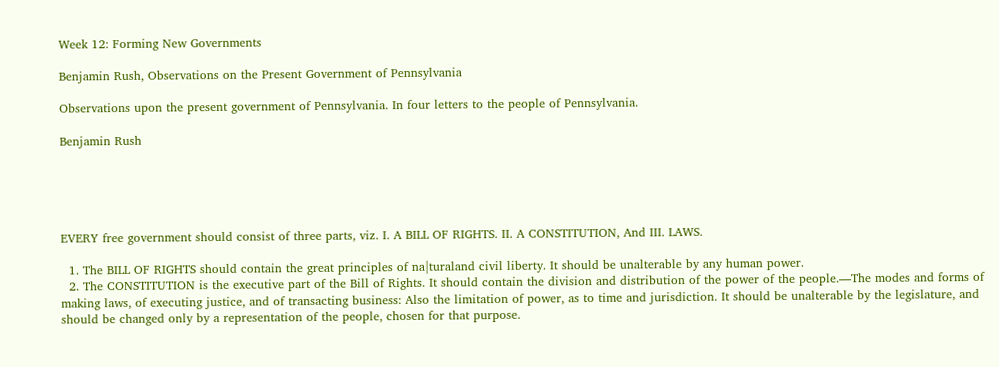Week 12: Forming New Governments

Benjamin Rush, Observations on the Present Government of Pennsylvania

Observations upon the present government of Pennsylvania. In four letters to the people of Pennsylvania.

Benjamin Rush





EVERY free government should consist of three parts, viz. I. A BILL OF RIGHTS. II. A CONSTITUTION, And III. LAWS.

  1. The BILL OF RIGHTS should contain the great principles of na|turaland civil liberty. It should be unalterable by any human power.
  2. The CONSTITUTION is the executive part of the Bill of Rights. It should contain the division and distribution of the power of the people.—The modes and forms of making laws, of executing justice, and of transacting business: Also the limitation of power, as to time and jurisdiction. It should be unalterable by the legislature, and should be changed only by a representation of the people, chosen for that purpose.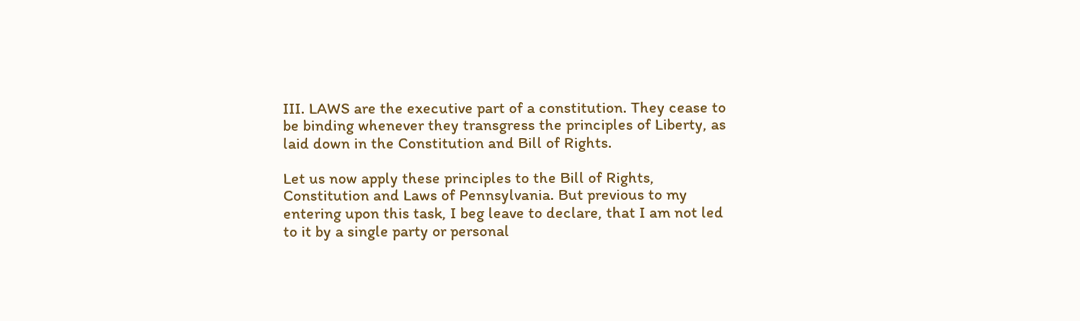III. LAWS are the executive part of a constitution. They cease to be binding whenever they transgress the principles of Liberty, as laid down in the Constitution and Bill of Rights.

Let us now apply these principles to the Bill of Rights, Constitution and Laws of Pennsylvania. But previous to my entering upon this task, I beg leave to declare, that I am not led to it by a single party or personal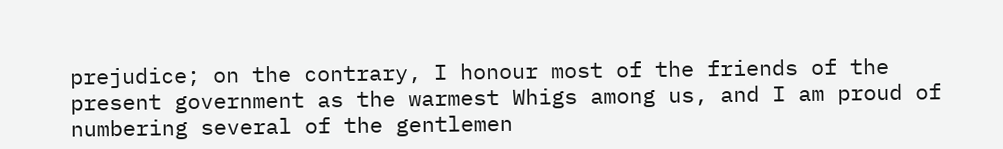prejudice; on the contrary, I honour most of the friends of the present government as the warmest Whigs among us, and I am proud of numbering several of the gentlemen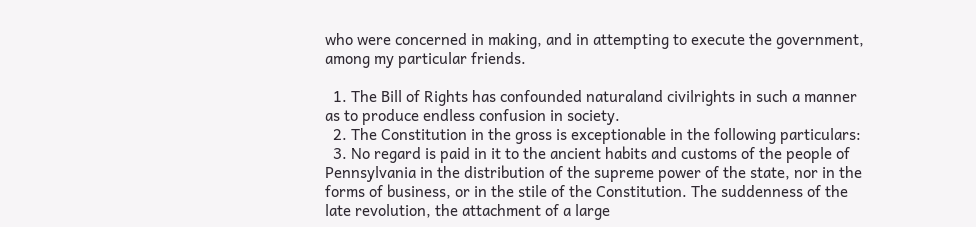who were concerned in making, and in attempting to execute the government, among my particular friends.

  1. The Bill of Rights has confounded naturaland civilrights in such a manner as to produce endless confusion in society.
  2. The Constitution in the gross is exceptionable in the following particulars:
  3. No regard is paid in it to the ancient habits and customs of the people of Pennsylvania in the distribution of the supreme power of the state, nor in the forms of business, or in the stile of the Constitution. The suddenness of the late revolution, the attachment of a large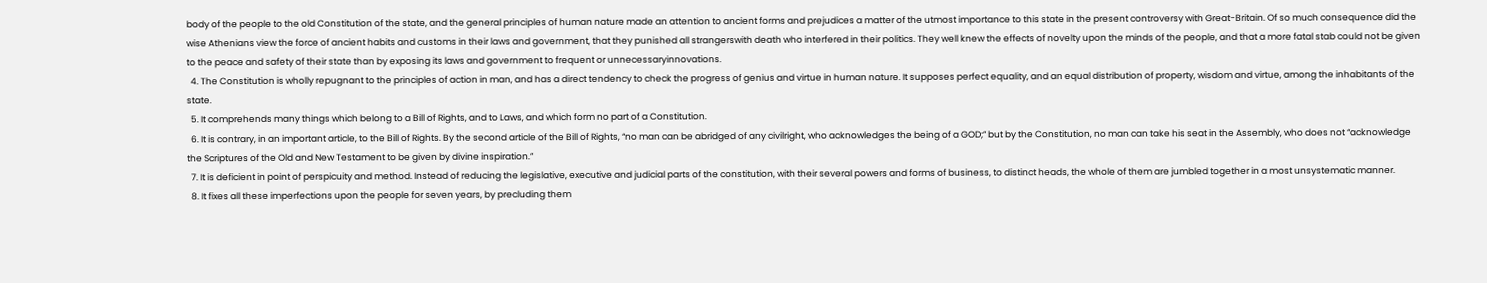body of the people to the old Constitution of the state, and the general principles of human nature made an attention to ancient forms and prejudices a matter of the utmost importance to this state in the present controversy with Great-Britain. Of so much consequence did the wise Athenians view the force of ancient habits and customs in their laws and government, that they punished all strangerswith death who interfered in their politics. They well knew the effects of novelty upon the minds of the people, and that a more fatal stab could not be given to the peace and safety of their state than by exposing its laws and government to frequent or unnecessaryinnovations.
  4. The Constitution is wholly repugnant to the principles of action in man, and has a direct tendency to check the progress of genius and virtue in human nature. It supposes perfect equality, and an equal distribution of property, wisdom and virtue, among the inhabitants of the state.
  5. It comprehends many things which belong to a Bill of Rights, and to Laws, and which form no part of a Constitution.
  6. It is contrary, in an important article, to the Bill of Rights. By the second article of the Bill of Rights, “no man can be abridged of any civilright, who acknowledges the being of a GOD;” but by the Constitution, no man can take his seat in the Assembly, who does not “acknowledge the Scriptures of the Old and New Testament to be given by divine inspiration.”
  7. It is deficient in point of perspicuity and method. Instead of reducing the legislative, executive and judicial parts of the constitution, with their several powers and forms of business, to distinct heads, the whole of them are jumbled together in a most unsystematic manner.
  8. It fixes all these imperfections upon the people for seven years, by precluding them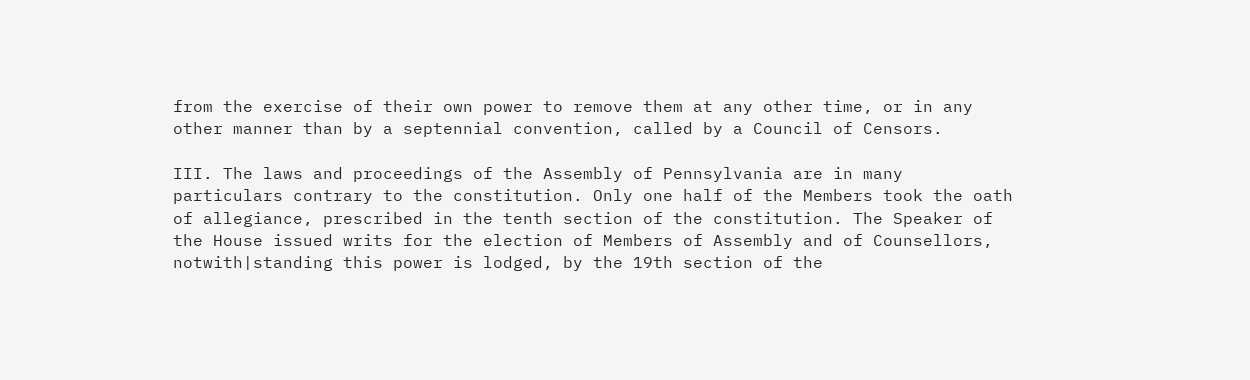from the exercise of their own power to remove them at any other time, or in any other manner than by a septennial convention, called by a Council of Censors.

III. The laws and proceedings of the Assembly of Pennsylvania are in many particulars contrary to the constitution. Only one half of the Members took the oath of allegiance, prescribed in the tenth section of the constitution. The Speaker of the House issued writs for the election of Members of Assembly and of Counsellors, notwith|standing this power is lodged, by the 19th section of the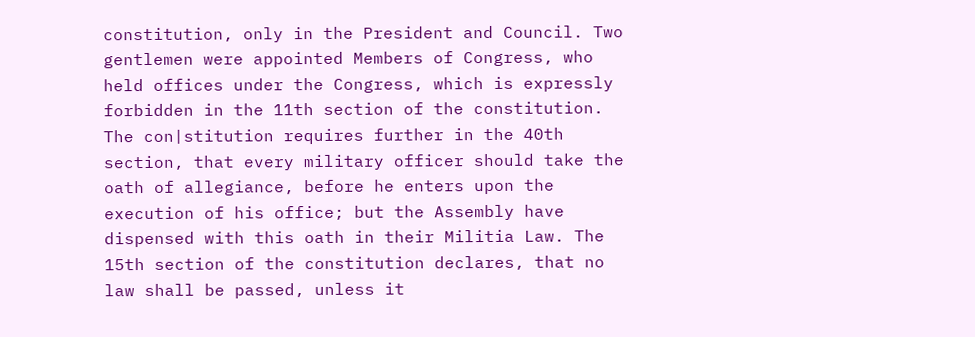constitution, only in the President and Council. Two gentlemen were appointed Members of Congress, who held offices under the Congress, which is expressly forbidden in the 11th section of the constitution. The con|stitution requires further in the 40th section, that every military officer should take the oath of allegiance, before he enters upon the execution of his office; but the Assembly have dispensed with this oath in their Militia Law. The 15th section of the constitution declares, that no law shall be passed, unless it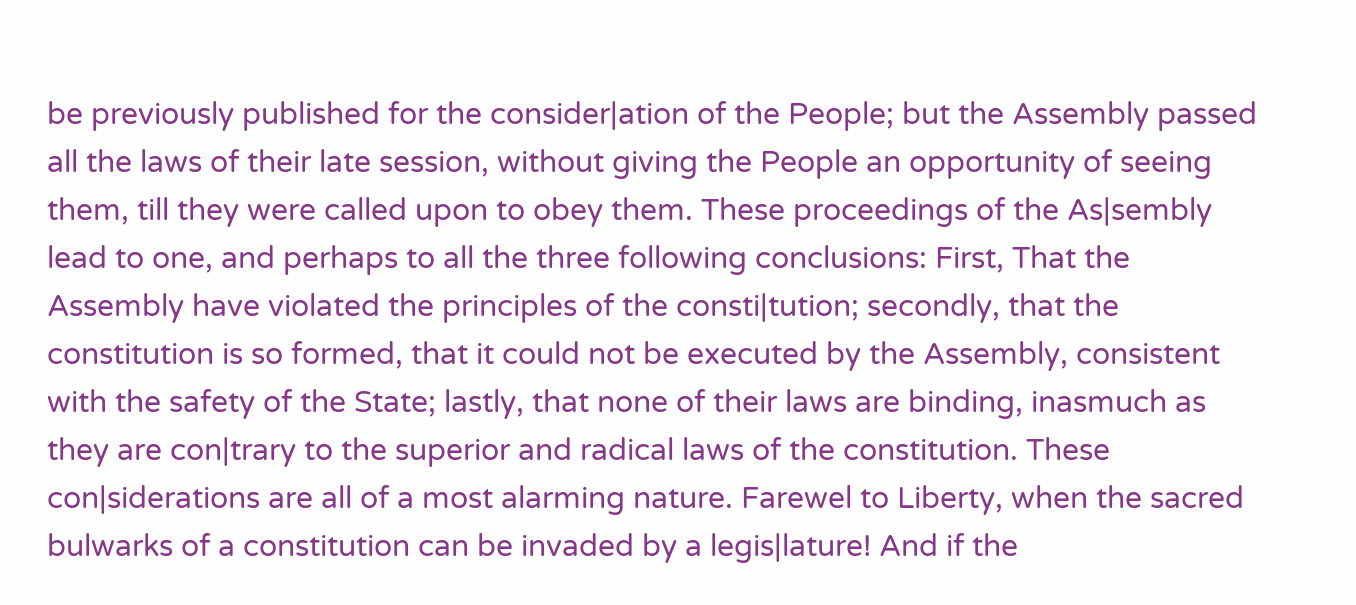be previously published for the consider|ation of the People; but the Assembly passed all the laws of their late session, without giving the People an opportunity of seeing them, till they were called upon to obey them. These proceedings of the As|sembly lead to one, and perhaps to all the three following conclusions: First, That the Assembly have violated the principles of the consti|tution; secondly, that the constitution is so formed, that it could not be executed by the Assembly, consistent with the safety of the State; lastly, that none of their laws are binding, inasmuch as they are con|trary to the superior and radical laws of the constitution. These con|siderations are all of a most alarming nature. Farewel to Liberty, when the sacred bulwarks of a constitution can be invaded by a legis|lature! And if the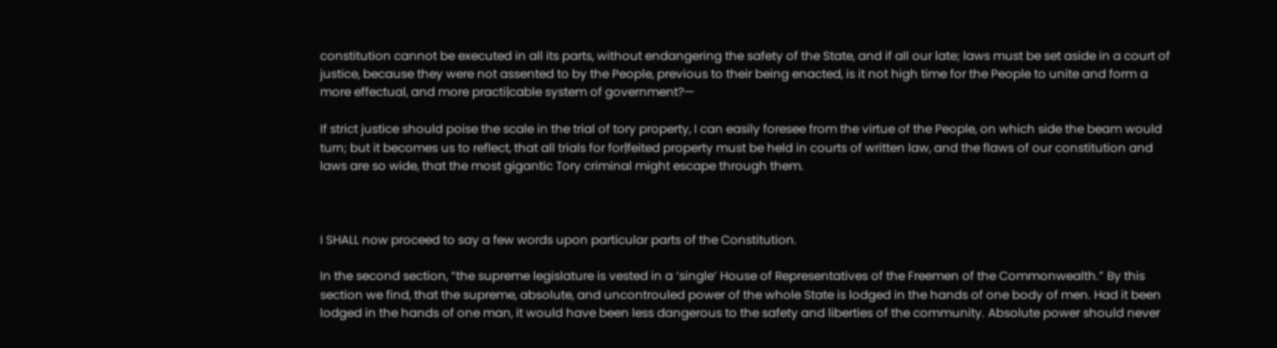constitution cannot be executed in all its parts, without endangering the safety of the State, and if all our late; laws must be set aside in a court of justice, because they were not assented to by the People, previous to their being enacted, is it not high time for the People to unite and form a more effectual, and more practi|cable system of government?—

If strict justice should poise the scale in the trial of tory property, I can easily foresee from the virtue of the People, on which side the beam would turn; but it becomes us to reflect, that all trials for for|feited property must be held in courts of written law, and the flaws of our constitution and laws are so wide, that the most gigantic Tory criminal might escape through them.



I SHALL now proceed to say a few words upon particular parts of the Constitution.

In the second section, “the supreme legislature is vested in a ‘single‘ House of Representatives of the Freemen of the Commonwealth.” By this section we find, that the supreme, absolute, and uncontrouled power of the whole State is lodged in the hands of one body of men. Had it been lodged in the hands of one man, it would have been less dangerous to the safety and liberties of the community. Absolute power should never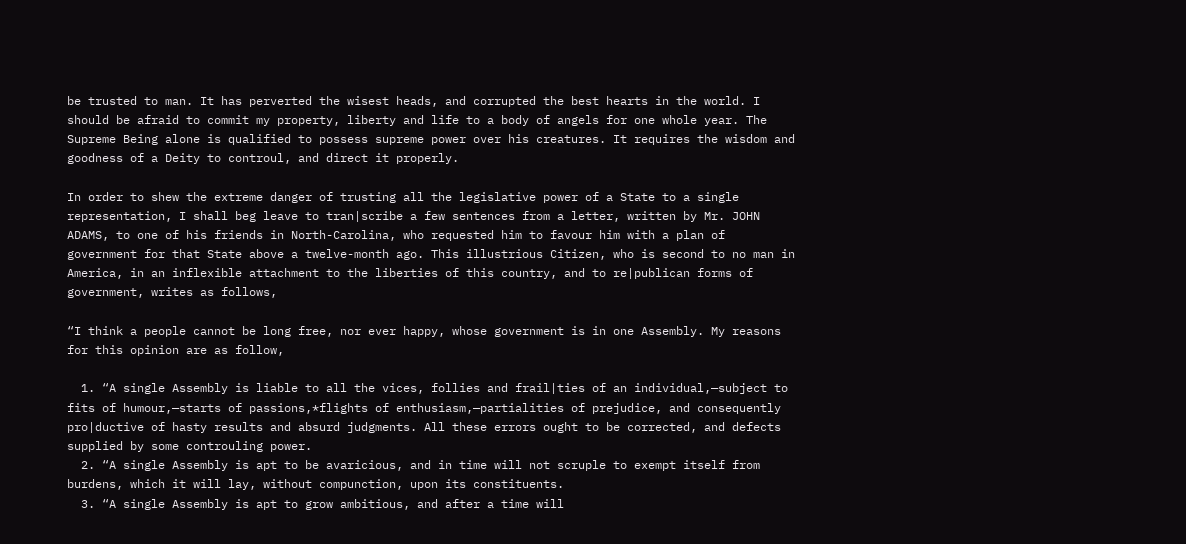be trusted to man. It has perverted the wisest heads, and corrupted the best hearts in the world. I should be afraid to commit my property, liberty and life to a body of angels for one whole year. The Supreme Being alone is qualified to possess supreme power over his creatures. It requires the wisdom and goodness of a Deity to controul, and direct it properly.

In order to shew the extreme danger of trusting all the legislative power of a State to a single representation, I shall beg leave to tran|scribe a few sentences from a letter, written by Mr. JOHN ADAMS, to one of his friends in North-Carolina, who requested him to favour him with a plan of government for that State above a twelve-month ago. This illustrious Citizen, who is second to no man in America, in an inflexible attachment to the liberties of this country, and to re|publican forms of government, writes as follows,

“I think a people cannot be long free, nor ever happy, whose government is in one Assembly. My reasons for this opinion are as follow,

  1. “A single Assembly is liable to all the vices, follies and frail|ties of an individual,—subject to fits of humour,—starts of passions,*flights of enthusiasm,—partialities of prejudice, and consequently pro|ductive of hasty results and absurd judgments. All these errors ought to be corrected, and defects supplied by some controuling power.
  2. “A single Assembly is apt to be avaricious, and in time will not scruple to exempt itself from burdens, which it will lay, without compunction, upon its constituents.
  3. “A single Assembly is apt to grow ambitious, and after a time will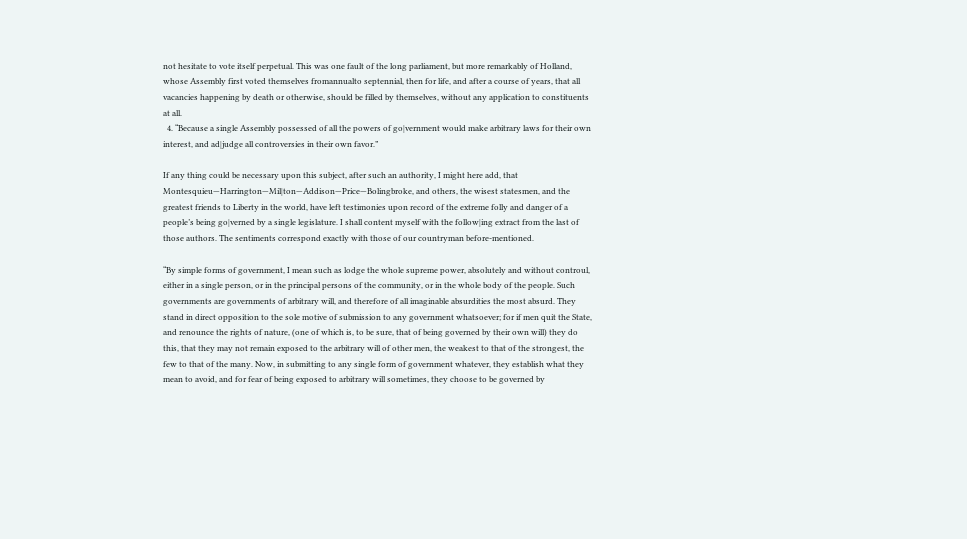not hesitate to vote itself perpetual. This was one fault of the long parliament, but more remarkably of Holland, whose Assembly first voted themselves fromannualto septennial, then for life, and after a course of years, that all vacancies happening by death or otherwise, should be filled by themselves, without any application to constituents at all.
  4. “Because a single Assembly possessed of all the powers of go|vernment would make arbitrary laws for their own interest, and ad|judge all controversies in their own favor.”

If any thing could be necessary upon this subject, after such an authority, I might here add, that Montesquieu—Harrington—Mil|ton—Addison—Price—Bolingbroke, and others, the wisest statesmen, and the greatest friends to Liberty in the world, have left testimonies upon record of the extreme folly and danger of a people’s being go|verned by a single legislature. I shall content myself with the follow|ing extract from the last of those authors. The sentiments correspond exactly with those of our countryman before-mentioned.

“By simple forms of government, I mean such as lodge the whole supreme power, absolutely and without controul, either in a single person, or in the principal persons of the community, or in the whole body of the people. Such governments are governments of arbitrary will, and therefore of all imaginable absurdities the most absurd. They stand in direct opposition to the sole motive of submission to any government whatsoever; for if men quit the State, and renounce the rights of nature, (one of which is, to be sure, that of being governed by their own will) they do this, that they may not remain exposed to the arbitrary will of other men, the weakest to that of the strongest, the few to that of the many. Now, in submitting to any single form of government whatever, they establish what they mean to avoid, and for fear of being exposed to arbitrary will sometimes, they choose to be governed by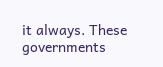it always. These governments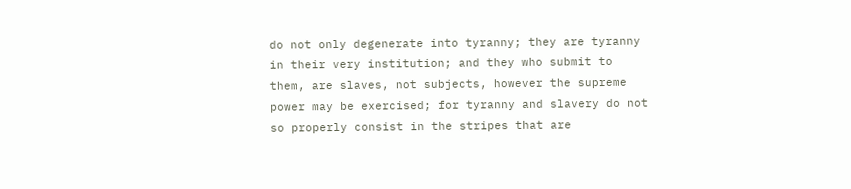do not only degenerate into tyranny; they are tyranny in their very institution; and they who submit to them, are slaves, not subjects, however the supreme power may be exercised; for tyranny and slavery do not so properly consist in the stripes that are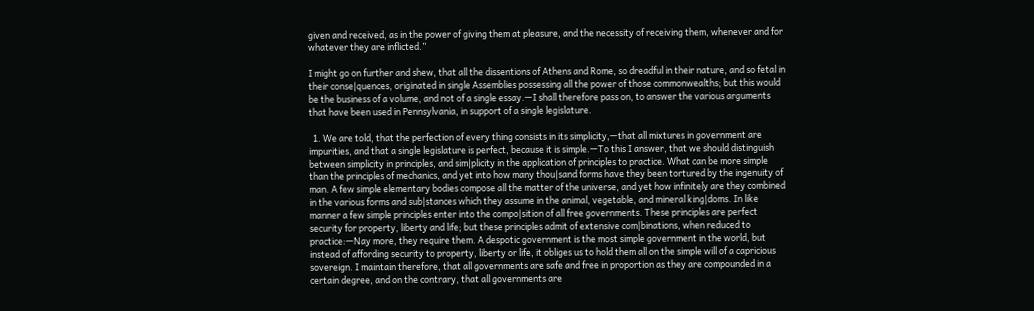given and received, as in the power of giving them at pleasure, and the necessity of receiving them, whenever and for whatever they are inflicted.”

I might go on further and shew, that all the dissentions of Athens and Rome, so dreadful in their nature, and so fetal in their conse|quences, originated in single Assemblies possessing all the power of those commonwealths; but this would be the business of a volume, and not of a single essay.—I shall therefore pass on, to answer the various arguments that have been used in Pennsylvania, in support of a single legislature.

  1. We are told, that the perfection of every thing consists in its simplicity,—that all mixtures in government are impurities, and that a single legislature is perfect, because it is simple.—To this I answer, that we should distinguish between simplicity in principles, and sim|plicity in the application of principles to practice. What can be more simple than the principles of mechanics, and yet into how many thou|sand forms have they been tortured by the ingenuity of man. A few simple elementary bodies compose all the matter of the universe, and yet how infinitely are they combined in the various forms and sub|stances which they assume in the animal, vegetable, and mineral king|doms. In like manner a few simple principles enter into the compo|sition of all free governments. These principles are perfect security for property, liberty and life; but these principles admit of extensive com|binations, when reduced to practice:—Nay more, they require them. A despotic government is the most simple government in the world, but instead of affording security to property, liberty or life, it obliges us to hold them all on the simple will of a capricious sovereign. I maintain therefore, that all governments are safe and free in proportion as they are compounded in a certain degree, and on the contrary, that all governments are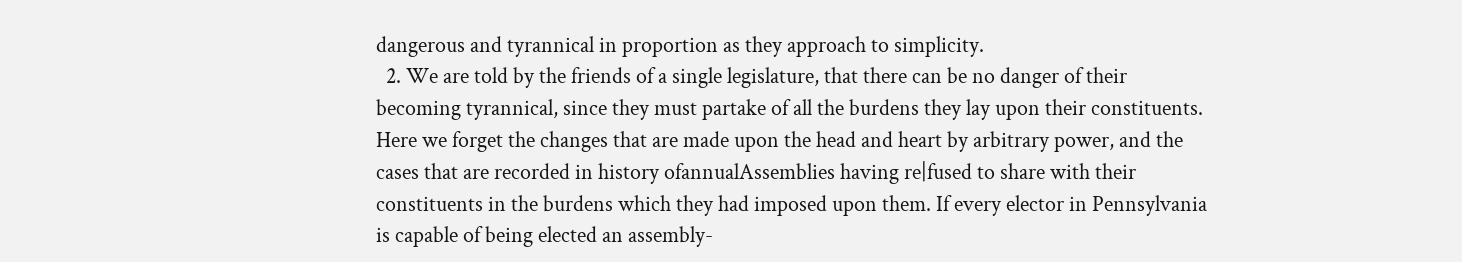dangerous and tyrannical in proportion as they approach to simplicity.
  2. We are told by the friends of a single legislature, that there can be no danger of their becoming tyrannical, since they must partake of all the burdens they lay upon their constituents. Here we forget the changes that are made upon the head and heart by arbitrary power, and the cases that are recorded in history ofannualAssemblies having re|fused to share with their constituents in the burdens which they had imposed upon them. If every elector in Pennsylvania is capable of being elected an assembly-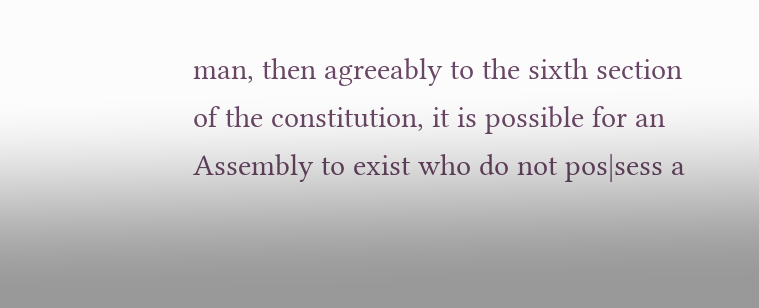man, then agreeably to the sixth section of the constitution, it is possible for an Assembly to exist who do not pos|sess a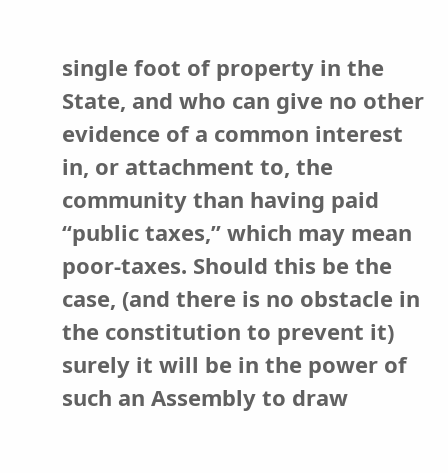single foot of property in the State, and who can give no other evidence of a common interest in, or attachment to, the community than having paid “public taxes,” which may mean poor-taxes. Should this be the case, (and there is no obstacle in the constitution to prevent it) surely it will be in the power of such an Assembly to draw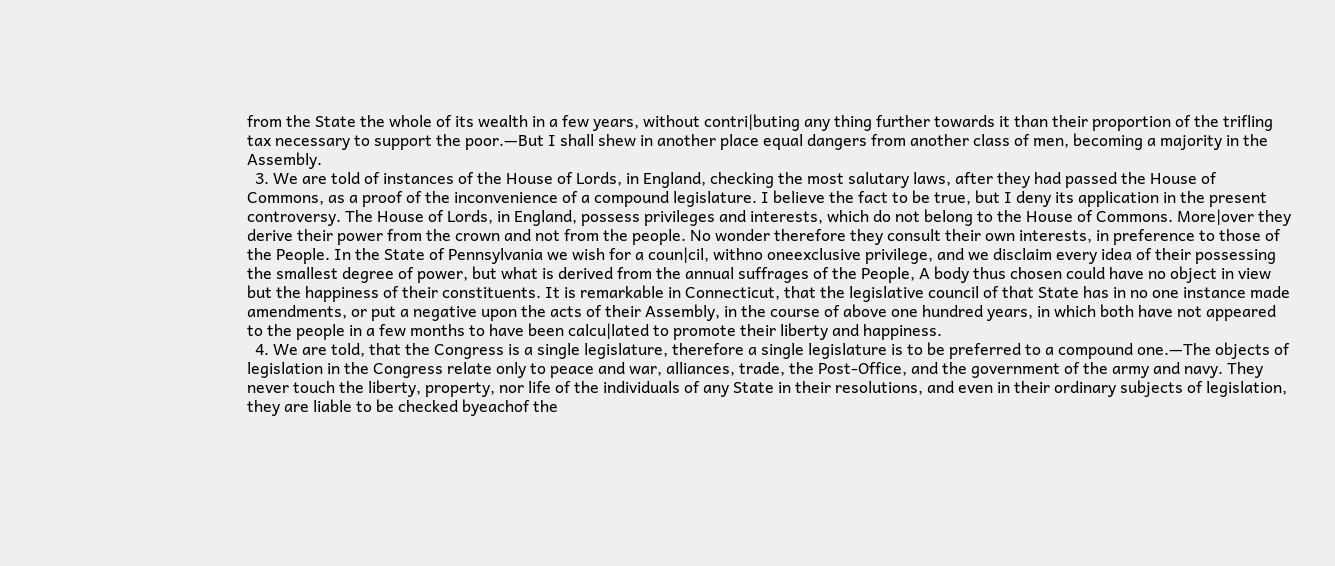from the State the whole of its wealth in a few years, without contri|buting any thing further towards it than their proportion of the trifling tax necessary to support the poor.—But I shall shew in another place equal dangers from another class of men, becoming a majority in the Assembly.
  3. We are told of instances of the House of Lords, in England, checking the most salutary laws, after they had passed the House of Commons, as a proof of the inconvenience of a compound legislature. I believe the fact to be true, but I deny its application in the present controversy. The House of Lords, in England, possess privileges and interests, which do not belong to the House of Commons. More|over they derive their power from the crown and not from the people. No wonder therefore they consult their own interests, in preference to those of the People. In the State of Pennsylvania we wish for a coun|cil, withno oneexclusive privilege, and we disclaim every idea of their possessing the smallest degree of power, but what is derived from the annual suffrages of the People, A body thus chosen could have no object in view but the happiness of their constituents. It is remarkable in Connecticut, that the legislative council of that State has in no one instance made amendments, or put a negative upon the acts of their Assembly, in the course of above one hundred years, in which both have not appeared to the people in a few months to have been calcu|lated to promote their liberty and happiness.
  4. We are told, that the Congress is a single legislature, therefore a single legislature is to be preferred to a compound one.—The objects of legislation in the Congress relate only to peace and war, alliances, trade, the Post-Office, and the government of the army and navy. They never touch the liberty, property, nor life of the individuals of any State in their resolutions, and even in their ordinary subjects of legislation, they are liable to be checked byeachof the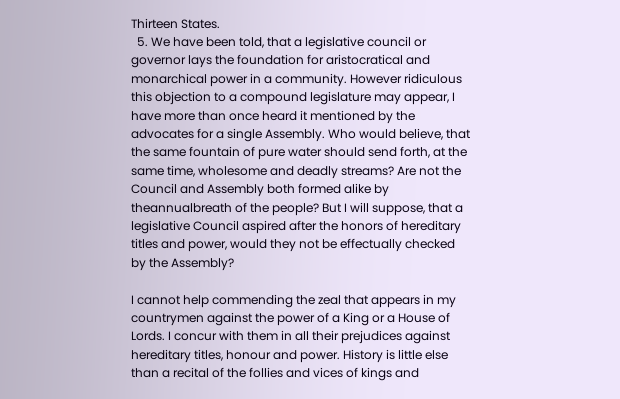Thirteen States.
  5. We have been told, that a legislative council or governor lays the foundation for aristocratical and monarchical power in a community. However ridiculous this objection to a compound legislature may appear, I have more than once heard it mentioned by the advocates for a single Assembly. Who would believe, that the same fountain of pure water should send forth, at the same time, wholesome and deadly streams? Are not the Council and Assembly both formed alike by theannualbreath of the people? But I will suppose, that a legislative Council aspired after the honors of hereditary titles and power, would they not be effectually checked by the Assembly?

I cannot help commending the zeal that appears in my countrymen against the power of a King or a House of Lords. I concur with them in all their prejudices against hereditary titles, honour and power. History is little else than a recital of the follies and vices of kings and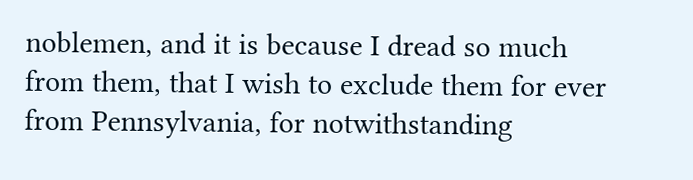noblemen, and it is because I dread so much from them, that I wish to exclude them for ever from Pennsylvania, for notwithstanding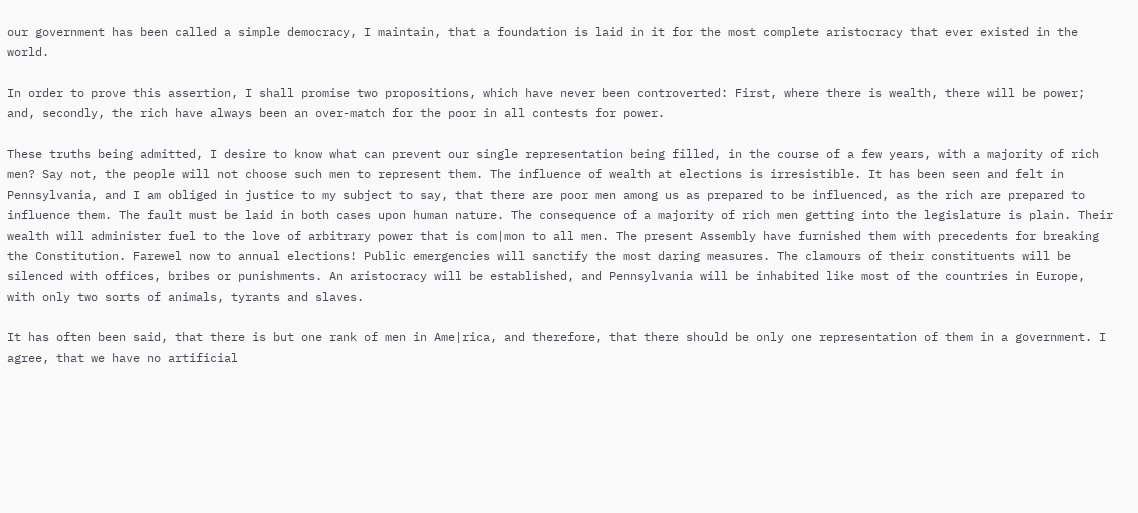our government has been called a simple democracy, I maintain, that a foundation is laid in it for the most complete aristocracy that ever existed in the world.

In order to prove this assertion, I shall promise two propositions, which have never been controverted: First, where there is wealth, there will be power; and, secondly, the rich have always been an over-match for the poor in all contests for power.

These truths being admitted, I desire to know what can prevent our single representation being filled, in the course of a few years, with a majority of rich men? Say not, the people will not choose such men to represent them. The influence of wealth at elections is irresistible. It has been seen and felt in Pennsylvania, and I am obliged in justice to my subject to say, that there are poor men among us as prepared to be influenced, as the rich are prepared to influence them. The fault must be laid in both cases upon human nature. The consequence of a majority of rich men getting into the legislature is plain. Their wealth will administer fuel to the love of arbitrary power that is com|mon to all men. The present Assembly have furnished them with precedents for breaking the Constitution. Farewel now to annual elections! Public emergencies will sanctify the most daring measures. The clamours of their constituents will be silenced with offices, bribes or punishments. An aristocracy will be established, and Pennsylvania will be inhabited like most of the countries in Europe, with only two sorts of animals, tyrants and slaves.

It has often been said, that there is but one rank of men in Ame|rica, and therefore, that there should be only one representation of them in a government. I agree, that we have no artificial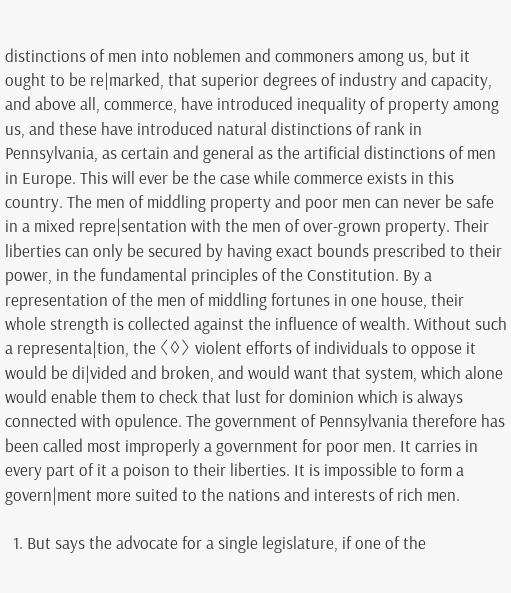distinctions of men into noblemen and commoners among us, but it ought to be re|marked, that superior degrees of industry and capacity, and above all, commerce, have introduced inequality of property among us, and these have introduced natural distinctions of rank in Pennsylvania, as certain and general as the artificial distinctions of men in Europe. This will ever be the case while commerce exists in this country. The men of middling property and poor men can never be safe in a mixed repre|sentation with the men of over-grown property. Their liberties can only be secured by having exact bounds prescribed to their power, in the fundamental principles of the Constitution. By a representation of the men of middling fortunes in one house, their whole strength is collected against the influence of wealth. Without such a representa|tion, the 〈◊〉 violent efforts of individuals to oppose it would be di|vided and broken, and would want that system, which alone would enable them to check that lust for dominion which is always connected with opulence. The government of Pennsylvania therefore has been called most improperly a government for poor men. It carries in every part of it a poison to their liberties. It is impossible to form a govern|ment more suited to the nations and interests of rich men.

  1. But says the advocate for a single legislature, if one of the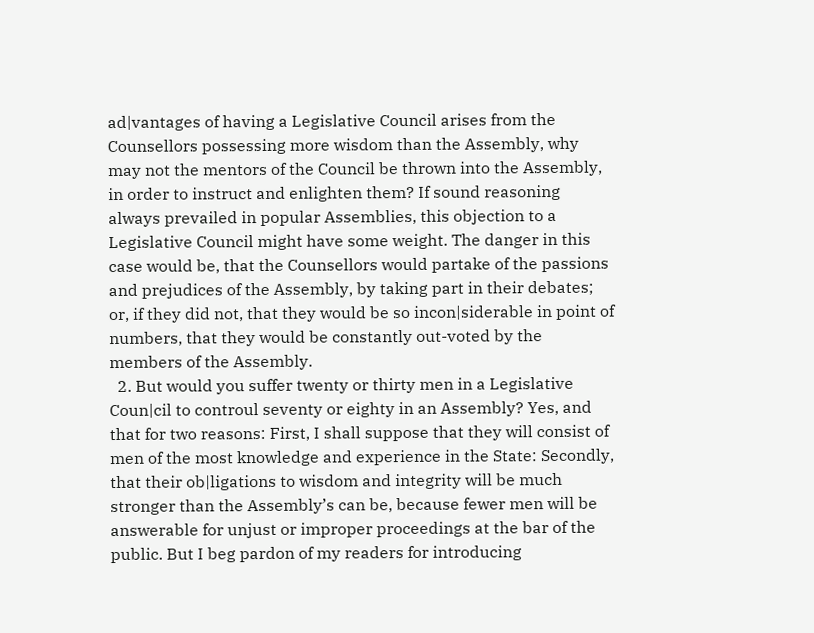ad|vantages of having a Legislative Council arises from the Counsellors possessing more wisdom than the Assembly, why may not the mentors of the Council be thrown into the Assembly, in order to instruct and enlighten them? If sound reasoning always prevailed in popular Assemblies, this objection to a Legislative Council might have some weight. The danger in this case would be, that the Counsellors would partake of the passions and prejudices of the Assembly, by taking part in their debates; or, if they did not, that they would be so incon|siderable in point of numbers, that they would be constantly out-voted by the members of the Assembly.
  2. But would you suffer twenty or thirty men in a Legislative Coun|cil to controul seventy or eighty in an Assembly? Yes, and that for two reasons: First, I shall suppose that they will consist of men of the most knowledge and experience in the State: Secondly, that their ob|ligations to wisdom and integrity will be much stronger than the Assembly’s can be, because fewer men will be answerable for unjust or improper proceedings at the bar of the public. But I beg pardon of my readers for introducing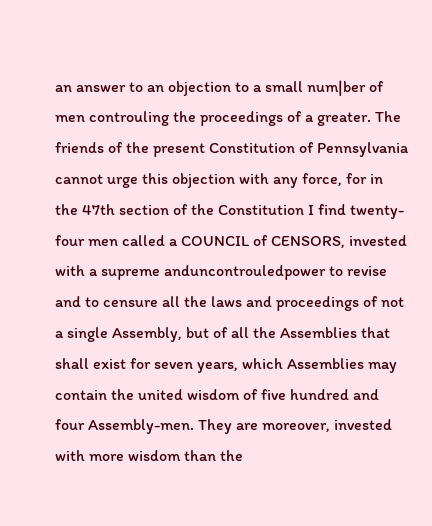an answer to an objection to a small num|ber of men controuling the proceedings of a greater. The friends of the present Constitution of Pennsylvania cannot urge this objection with any force, for in the 47th section of the Constitution I find twenty-four men called a COUNCIL of CENSORS, invested with a supreme anduncontrouledpower to revise and to censure all the laws and proceedings of not a single Assembly, but of all the Assemblies that shall exist for seven years, which Assemblies may contain the united wisdom of five hundred and four Assembly-men. They are moreover, invested with more wisdom than the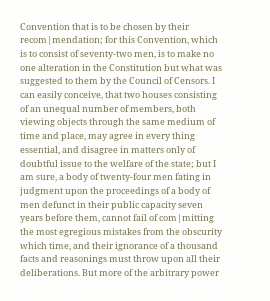Convention that is to be chosen by their recom|mendation; for this Convention, which is to consist of seventy-two men, is to make no one alteration in the Constitution but what was suggested to them by the Council of Censors. I can easily conceive, that two houses consisting of an unequal number of members, both viewing objects through the same medium of time and place, may agree in every thing essential, and disagree in matters only of doubtful issue to the welfare of the state; but I am sure, a body of twenty-four men fating in judgment upon the proceedings of a body of men defunct in their public capacity seven years before them, cannot fail of com|mitting the most egregious mistakes from the obscurity which time, and their ignorance of a thousand facts and reasonings must throw upon all their deliberations. But more of the arbitrary power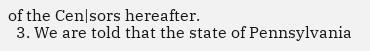of the Cen|sors hereafter.
  3. We are told that the state of Pennsylvania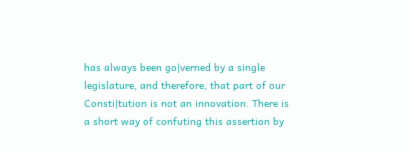has always been go|verned by a single legislature, and therefore, that part of our Consti|tution is not an innovation. There is a short way of confuting this assertion by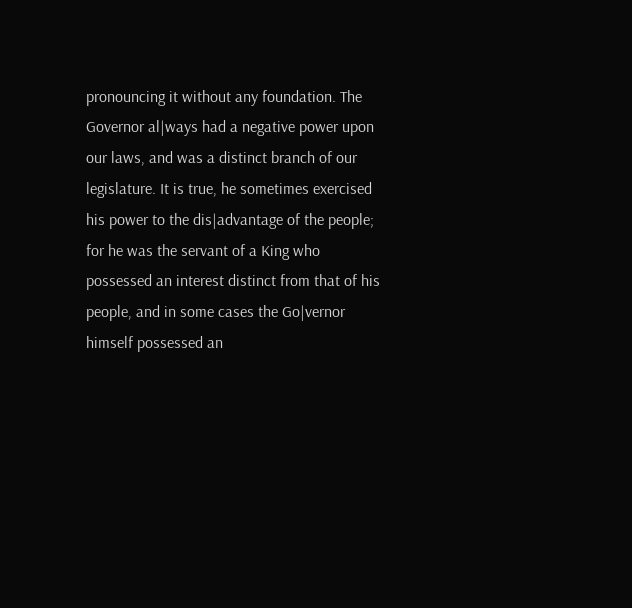pronouncing it without any foundation. The Governor al|ways had a negative power upon our laws, and was a distinct branch of our legislature. It is true, he sometimes exercised his power to the dis|advantage of the people; for he was the servant of a King who possessed an interest distinct from that of his people, and in some cases the Go|vernor himself possessed an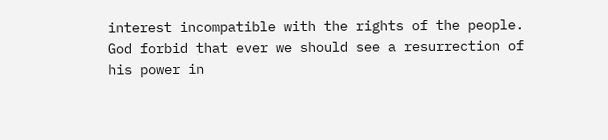interest incompatible with the rights of the people. God forbid that ever we should see a resurrection of his power in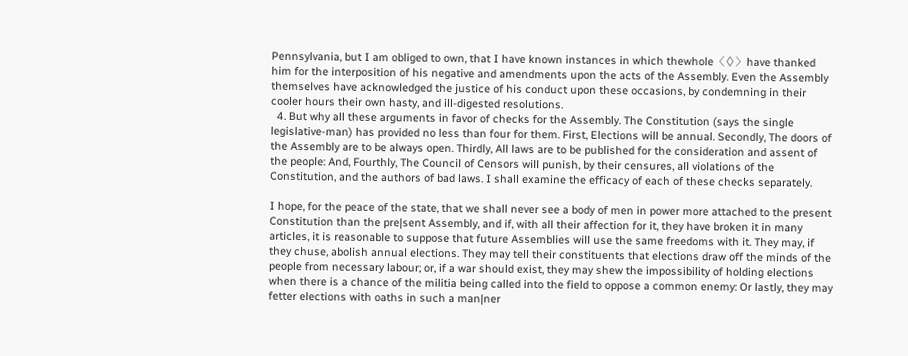Pennsylvania, but I am obliged to own, that I have known instances in which thewhole〈◊〉have thanked him for the interposition of his negative and amendments upon the acts of the Assembly. Even the Assembly themselves have acknowledged the justice of his conduct upon these occasions, by condemning in their cooler hours their own hasty, and ill-digested resolutions.
  4. But why all these arguments in favor of checks for the Assembly. The Constitution (says the single legislative-man) has provided no less than four for them. First, Elections will be annual. Secondly, The doors of the Assembly are to be always open. Thirdly, All laws are to be published for the consideration and assent of the people: And, Fourthly, The Council of Censors will punish, by their censures, all violations of the Constitution, and the authors of bad laws. I shall examine the efficacy of each of these checks separately.

I hope, for the peace of the state, that we shall never see a body of men in power more attached to the present Constitution than the pre|sent Assembly, and if, with all their affection for it, they have broken it in many articles, it is reasonable to suppose that future Assemblies will use the same freedoms with it. They may, if they chuse, abolish annual elections. They may tell their constituents that elections draw off the minds of the people from necessary labour; or, if a war should exist, they may shew the impossibility of holding elections when there is a chance of the militia being called into the field to oppose a common enemy: Or lastly, they may fetter elections with oaths in such a man|ner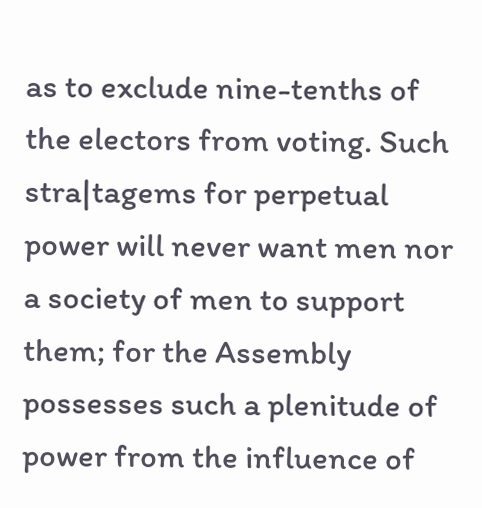as to exclude nine-tenths of the electors from voting. Such stra|tagems for perpetual power will never want men nor a society of men to support them; for the Assembly possesses such a plenitude of power from the influence of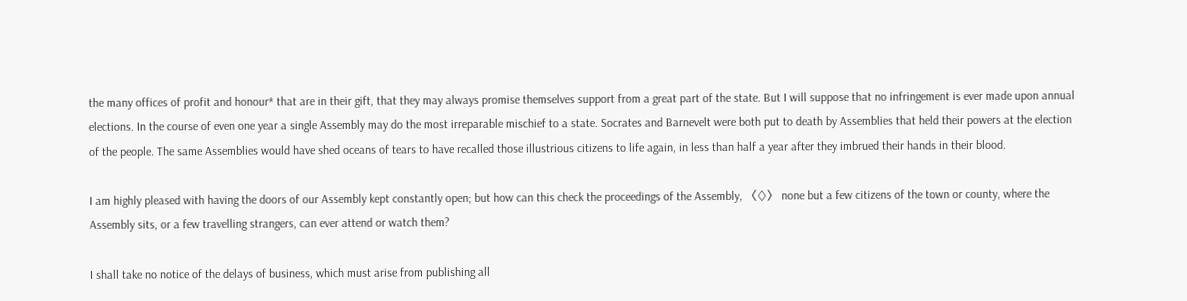the many offices of profit and honour* that are in their gift, that they may always promise themselves support from a great part of the state. But I will suppose that no infringement is ever made upon annual elections. In the course of even one year a single Assembly may do the most irreparable mischief to a state. Socrates and Barnevelt were both put to death by Assemblies that held their powers at the election of the people. The same Assemblies would have shed oceans of tears to have recalled those illustrious citizens to life again, in less than half a year after they imbrued their hands in their blood.

I am highly pleased with having the doors of our Assembly kept constantly open; but how can this check the proceedings of the Assembly, 〈◊〉 none but a few citizens of the town or county, where the Assembly sits, or a few travelling strangers, can ever attend or watch them?

I shall take no notice of the delays of business, which must arise from publishing all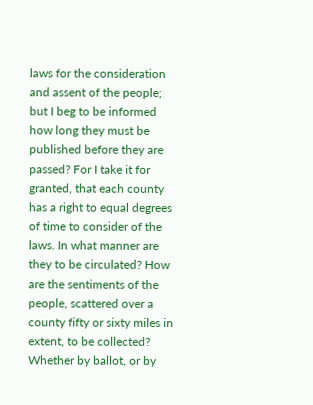laws for the consideration and assent of the people; but I beg to be informed how long they must be published before they are passed? For I take it for granted, that each county has a right to equal degrees of time to consider of the laws. In what manner are they to be circulated? How are the sentiments of the people, scattered over a county fifty or sixty miles in extent, to be collected? Whether by ballot, or by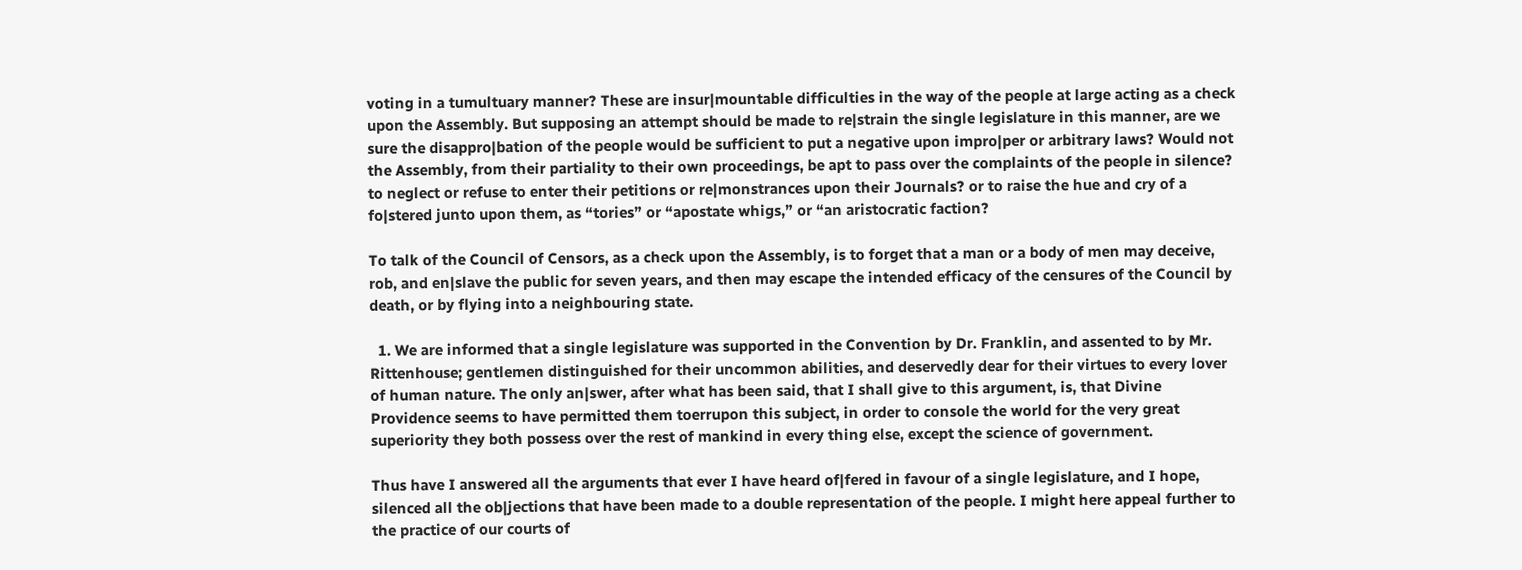voting in a tumultuary manner? These are insur|mountable difficulties in the way of the people at large acting as a check upon the Assembly. But supposing an attempt should be made to re|strain the single legislature in this manner, are we sure the disappro|bation of the people would be sufficient to put a negative upon impro|per or arbitrary laws? Would not the Assembly, from their partiality to their own proceedings, be apt to pass over the complaints of the people in silence? to neglect or refuse to enter their petitions or re|monstrances upon their Journals? or to raise the hue and cry of a fo|stered junto upon them, as “tories” or “apostate whigs,” or “an aristocratic faction?

To talk of the Council of Censors, as a check upon the Assembly, is to forget that a man or a body of men may deceive, rob, and en|slave the public for seven years, and then may escape the intended efficacy of the censures of the Council by death, or by flying into a neighbouring state.

  1. We are informed that a single legislature was supported in the Convention by Dr. Franklin, and assented to by Mr. Rittenhouse; gentlemen distinguished for their uncommon abilities, and deservedly dear for their virtues to every lover of human nature. The only an|swer, after what has been said, that I shall give to this argument, is, that Divine Providence seems to have permitted them toerrupon this subject, in order to console the world for the very great superiority they both possess over the rest of mankind in every thing else, except the science of government.

Thus have I answered all the arguments that ever I have heard of|fered in favour of a single legislature, and I hope, silenced all the ob|jections that have been made to a double representation of the people. I might here appeal further to the practice of our courts of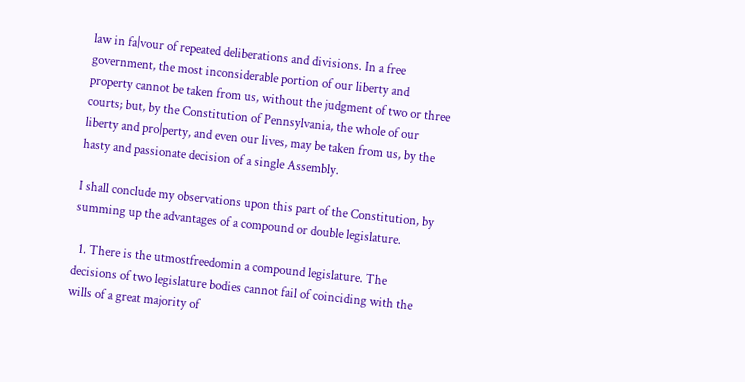law in fa|vour of repeated deliberations and divisions. In a free government, the most inconsiderable portion of our liberty and property cannot be taken from us, without the judgment of two or three courts; but, by the Constitution of Pennsylvania, the whole of our liberty and pro|perty, and even our lives, may be taken from us, by the hasty and passionate decision of a single Assembly.

I shall conclude my observations upon this part of the Constitution, by summing up the advantages of a compound or double legislature.

  1. There is the utmostfreedomin a compound legislature. The decisions of two legislature bodies cannot fail of coinciding with the wills of a great majority of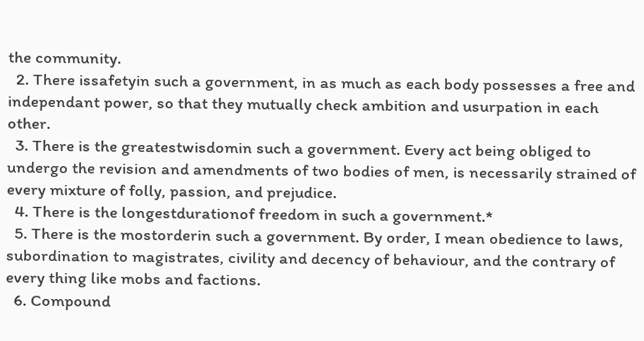the community.
  2. There issafetyin such a government, in as much as each body possesses a free and independant power, so that they mutually check ambition and usurpation in each other.
  3. There is the greatestwisdomin such a government. Every act being obliged to undergo the revision and amendments of two bodies of men, is necessarily strained of every mixture of folly, passion, and prejudice.
  4. There is the longestdurationof freedom in such a government.*
  5. There is the mostorderin such a government. By order, I mean obedience to laws, subordination to magistrates, civility and decency of behaviour, and the contrary of every thing like mobs and factions.
  6. Compound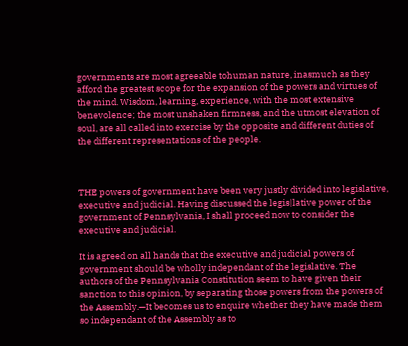governments are most agreeable tohuman nature, inasmuch as they afford the greatest scope for the expansion of the powers and virtues of the mind. Wisdom, learning, experience, with the most extensive benevolence; the most unshaken firmness, and the utmost elevation of soul, are all called into exercise by the opposite and different duties of the different representations of the people.



THE powers of government have been very justly divided into legislative, executive and judicial. Having discussed the legis|lative power of the government of Pennsylvania, I shall proceed now to consider the executive and judicial.

It is agreed on all hands that the executive and judicial powers of government should be wholly independant of the legislative. The authors of the Pennsylvania Constitution seem to have given their sanction to this opinion, by separating those powers from the powers of the Assembly.—It becomes us to enquire whether they have made them so independant of the Assembly as to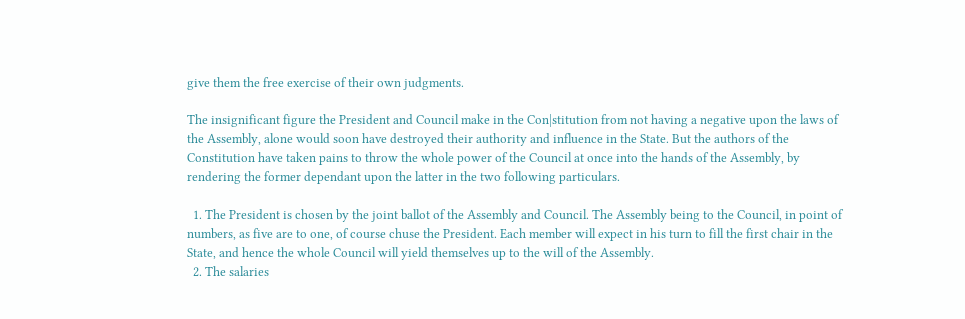give them the free exercise of their own judgments.

The insignificant figure the President and Council make in the Con|stitution from not having a negative upon the laws of the Assembly, alone would soon have destroyed their authority and influence in the State. But the authors of the Constitution have taken pains to throw the whole power of the Council at once into the hands of the Assembly, by rendering the former dependant upon the latter in the two following particulars.

  1. The President is chosen by the joint ballot of the Assembly and Council. The Assembly being to the Council, in point of numbers, as five are to one, of course chuse the President. Each member will expect in his turn to fill the first chair in the State, and hence the whole Council will yield themselves up to the will of the Assembly.
  2. The salaries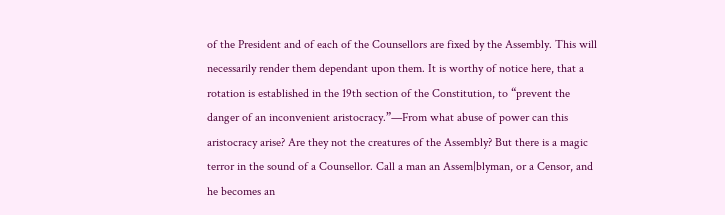of the President and of each of the Counsellors are fixed by the Assembly. This will necessarily render them dependant upon them. It is worthy of notice here, that a rotation is established in the 19th section of the Constitution, to “prevent the danger of an inconvenient aristocracy.”—From what abuse of power can this aristocracy arise? Are they not the creatures of the Assembly? But there is a magic terror in the sound of a Counsellor. Call a man an Assem|blyman, or a Censor, and he becomes an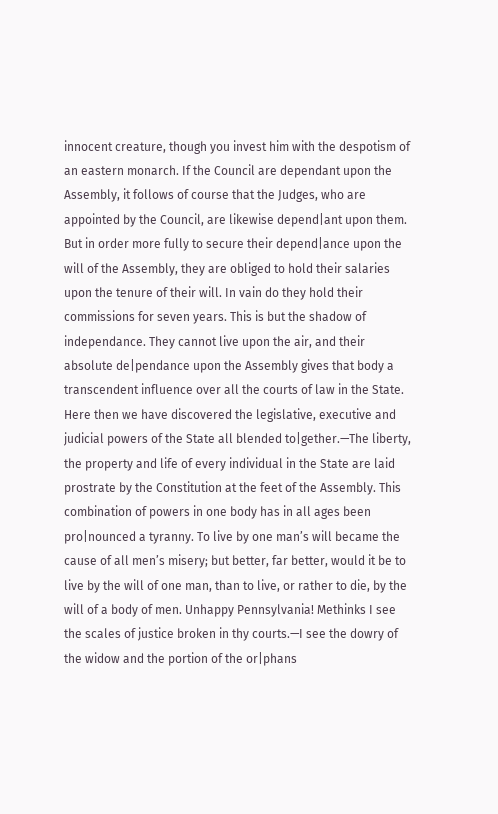innocent creature, though you invest him with the despotism of an eastern monarch. If the Council are dependant upon the Assembly, it follows of course that the Judges, who are appointed by the Council, are likewise depend|ant upon them. But in order more fully to secure their depend|ance upon the will of the Assembly, they are obliged to hold their salaries upon the tenure of their will. In vain do they hold their commissions for seven years. This is but the shadow of independance. They cannot live upon the air, and their absolute de|pendance upon the Assembly gives that body a transcendent influence over all the courts of law in the State. Here then we have discovered the legislative, executive and judicial powers of the State all blended to|gether.—The liberty, the property and life of every individual in the State are laid prostrate by the Constitution at the feet of the Assembly. This combination of powers in one body has in all ages been pro|nounced a tyranny. To live by one man’s will became the cause of all men’s misery; but better, far better, would it be to live by the will of one man, than to live, or rather to die, by the will of a body of men. Unhappy Pennsylvania! Methinks I see the scales of justice broken in thy courts.—I see the dowry of the widow and the portion of the or|phans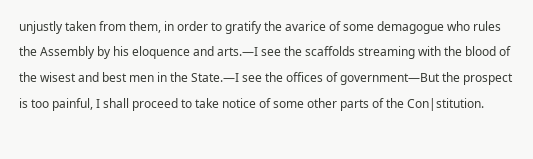unjustly taken from them, in order to gratify the avarice of some demagogue who rules the Assembly by his eloquence and arts.—I see the scaffolds streaming with the blood of the wisest and best men in the State.—I see the offices of government—But the prospect is too painful, I shall proceed to take notice of some other parts of the Con|stitution.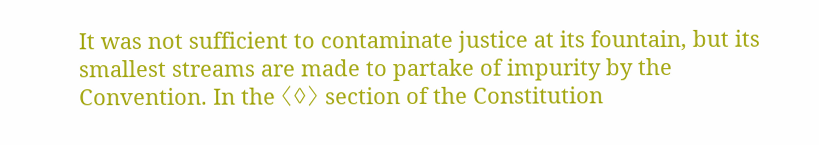It was not sufficient to contaminate justice at its fountain, but its smallest streams are made to partake of impurity by the Convention. In the 〈◊〉 section of the Constitution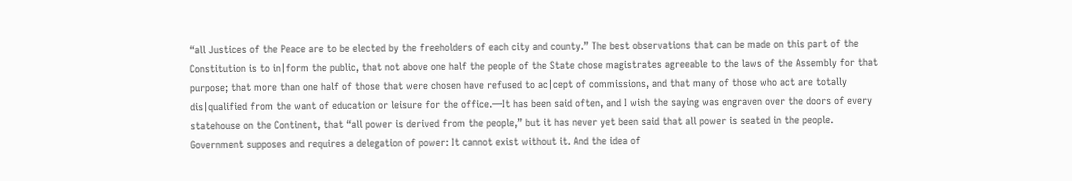“all Justices of the Peace are to be elected by the freeholders of each city and county.” The best observations that can be made on this part of the Constitution is to in|form the public, that not above one half the people of the State chose magistrates agreeable to the laws of the Assembly for that purpose; that more than one half of those that were chosen have refused to ac|cept of commissions, and that many of those who act are totally dis|qualified from the want of education or leisure for the office.—It has been said often, and I wish the saying was engraven over the doors of every statehouse on the Continent, that “all power is derived from the people,” but it has never yet been said that all power is seated in the people. Government supposes and requires a delegation of power: It cannot exist without it. And the idea of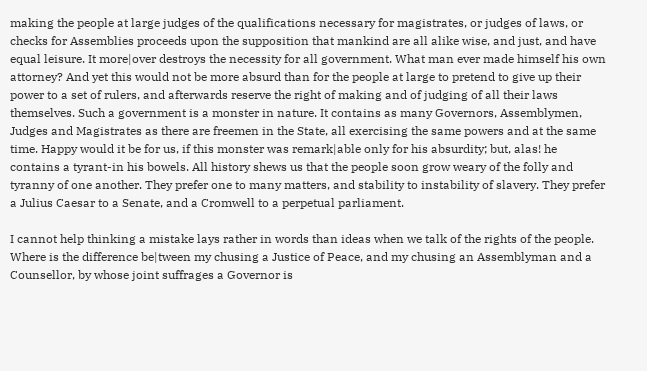making the people at large judges of the qualifications necessary for magistrates, or judges of laws, or checks for Assemblies proceeds upon the supposition that mankind are all alike wise, and just, and have equal leisure. It more|over destroys the necessity for all government. What man ever made himself his own attorney? And yet this would not be more absurd than for the people at large to pretend to give up their power to a set of rulers, and afterwards reserve the right of making and of judging of all their laws themselves. Such a government is a monster in nature. It contains as many Governors, Assemblymen, Judges and Magistrates as there are freemen in the State, all exercising the same powers and at the same time. Happy would it be for us, if this monster was remark|able only for his absurdity; but, alas! he contains a tyrant-in his bowels. All history shews us that the people soon grow weary of the folly and tyranny of one another. They prefer one to many matters, and stability to instability of slavery. They prefer a Julius Caesar to a Senate, and a Cromwell to a perpetual parliament.

I cannot help thinking a mistake lays rather in words than ideas when we talk of the rights of the people. Where is the difference be|tween my chusing a Justice of Peace, and my chusing an Assemblyman and a Counsellor, by whose joint suffrages a Governor is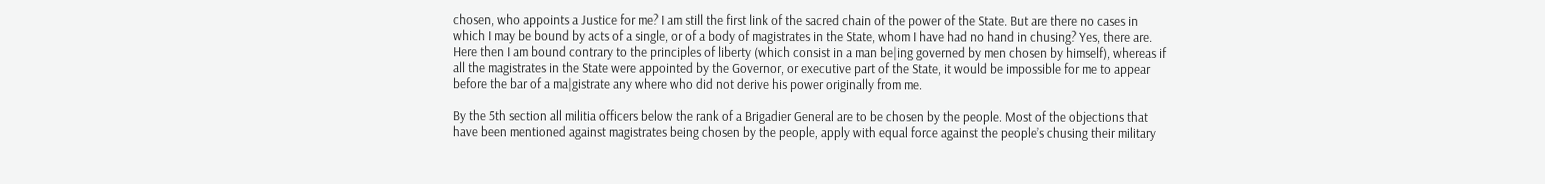chosen, who appoints a Justice for me? I am still the first link of the sacred chain of the power of the State. But are there no cases in which I may be bound by acts of a single, or of a body of magistrates in the State, whom I have had no hand in chusing? Yes, there are. Here then I am bound contrary to the principles of liberty (which consist in a man be|ing governed by men chosen by himself), whereas if all the magistrates in the State were appointed by the Governor, or executive part of the State, it would be impossible for me to appear before the bar of a ma|gistrate any where who did not derive his power originally from me.

By the 5th section all militia officers below the rank of a Brigadier General are to be chosen by the people. Most of the objections that have been mentioned against magistrates being chosen by the people, apply with equal force against the people’s chusing their military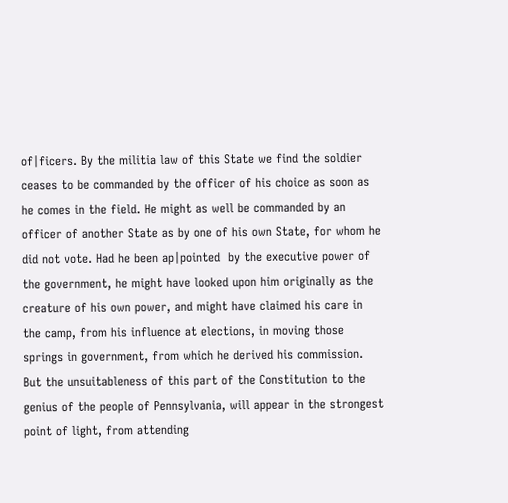of|ficers. By the militia law of this State we find the soldier ceases to be commanded by the officer of his choice as soon as he comes in the field. He might as well be commanded by an officer of another State as by one of his own State, for whom he did not vote. Had he been ap|pointed  by the executive power of the government, he might have looked upon him originally as the creature of his own power, and might have claimed his care in the camp, from his influence at elections, in moving those springs in government, from which he derived his commission. But the unsuitableness of this part of the Constitution to the genius of the people of Pennsylvania, will appear in the strongest point of light, from attending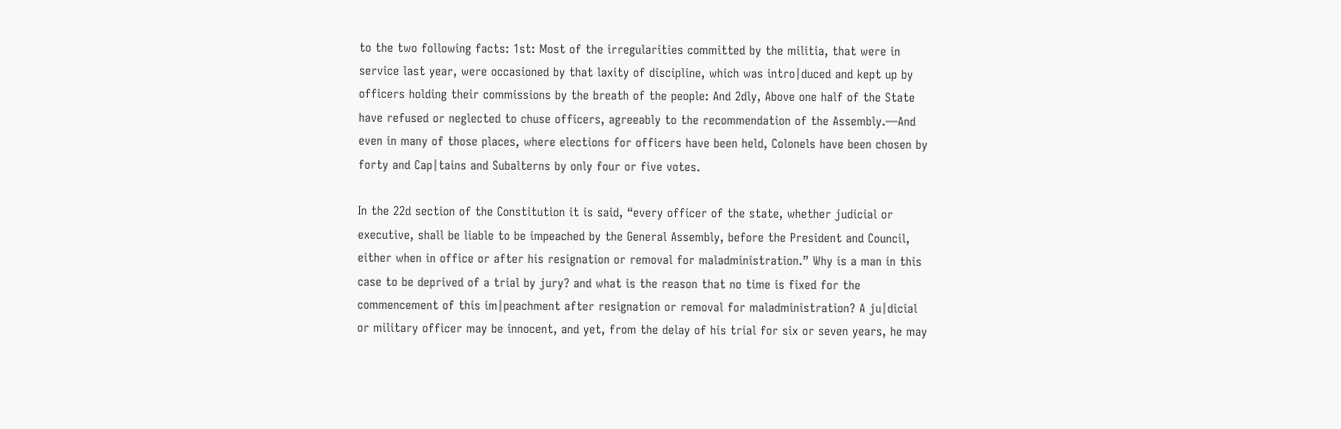to the two following facts: 1st: Most of the irregularities committed by the militia, that were in service last year, were occasioned by that laxity of discipline, which was intro|duced and kept up by officers holding their commissions by the breath of the people: And 2dly, Above one half of the State have refused or neglected to chuse officers, agreeably to the recommendation of the Assembly.—And even in many of those places, where elections for officers have been held, Colonels have been chosen by forty and Cap|tains and Subalterns by only four or five votes.

In the 22d section of the Constitution it is said, “every officer of the state, whether judicial or executive, shall be liable to be impeached by the General Assembly, before the President and Council, either when in office or after his resignation or removal for maladministration.” Why is a man in this case to be deprived of a trial by jury? and what is the reason that no time is fixed for the commencement of this im|peachment after resignation or removal for maladministration? A ju|dicial or military officer may be innocent, and yet, from the delay of his trial for six or seven years, he may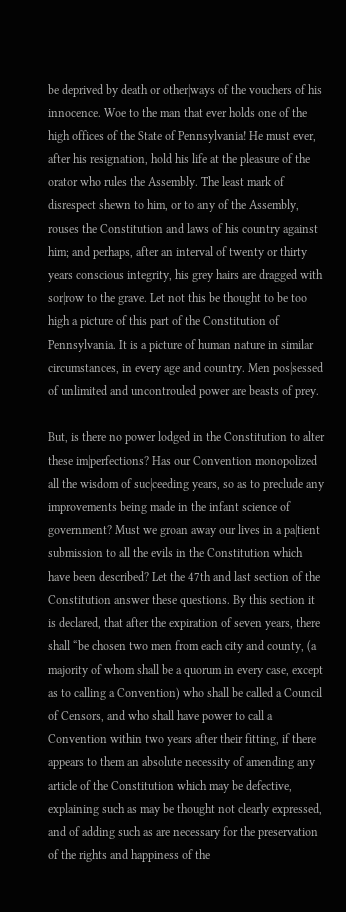be deprived by death or other|ways of the vouchers of his innocence. Woe to the man that ever holds one of the high offices of the State of Pennsylvania! He must ever, after his resignation, hold his life at the pleasure of the orator who rules the Assembly. The least mark of disrespect shewn to him, or to any of the Assembly, rouses the Constitution and laws of his country against him; and perhaps, after an interval of twenty or thirty years conscious integrity, his grey hairs are dragged with sor|row to the grave. Let not this be thought to be too high a picture of this part of the Constitution of Pennsylvania. It is a picture of human nature in similar circumstances, in every age and country. Men pos|sessed of unlimited and uncontrouled power are beasts of prey.

But, is there no power lodged in the Constitution to alter these im|perfections? Has our Convention monopolized all the wisdom of suc|ceeding years, so as to preclude any improvements being made in the infant science of government? Must we groan away our lives in a pa|tient submission to all the evils in the Constitution which have been described? Let the 47th and last section of the Constitution answer these questions. By this section it is declared, that after the expiration of seven years, there shall “be chosen two men from each city and county, (a majority of whom shall be a quorum in every case, except as to calling a Convention) who shall be called a Council of Censors, and who shall have power to call a Convention within two years after their fitting, if there appears to them an absolute necessity of amending any article of the Constitution which may be defective, explaining such as may be thought not clearly expressed, and of adding such as are necessary for the preservation of the rights and happiness of the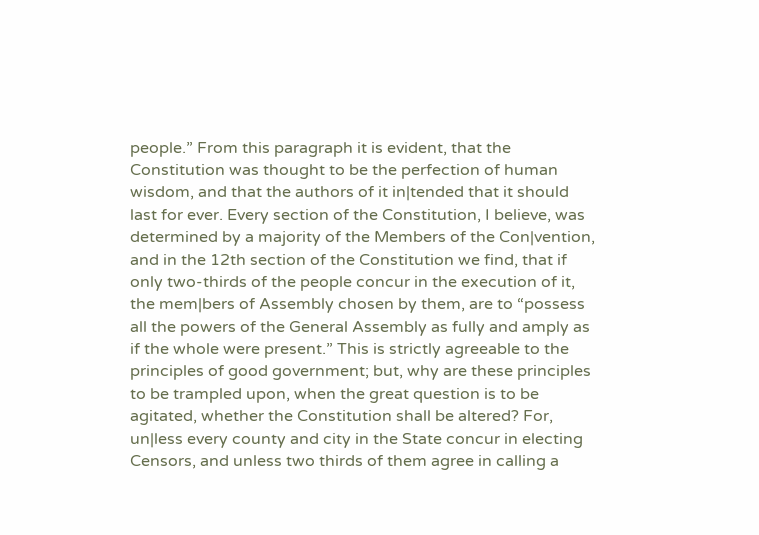people.” From this paragraph it is evident, that the Constitution was thought to be the perfection of human wisdom, and that the authors of it in|tended that it should last for ever. Every section of the Constitution, I believe, was determined by a majority of the Members of the Con|vention, and in the 12th section of the Constitution we find, that if only two-thirds of the people concur in the execution of it, the mem|bers of Assembly chosen by them, are to “possess all the powers of the General Assembly as fully and amply as if the whole were present.” This is strictly agreeable to the principles of good government; but, why are these principles to be trampled upon, when the great question is to be agitated, whether the Constitution shall be altered? For, un|less every county and city in the State concur in electing Censors, and unless two thirds of them agree in calling a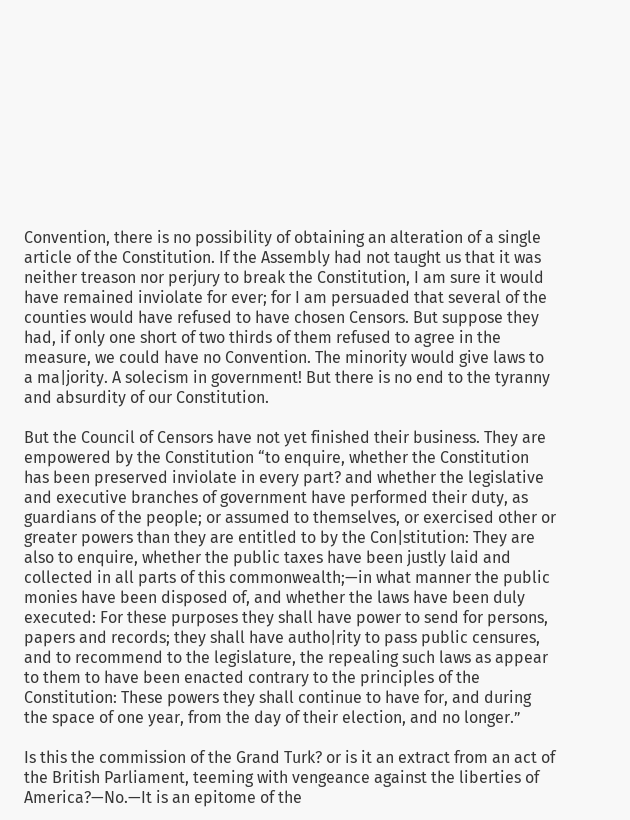Convention, there is no possibility of obtaining an alteration of a single article of the Constitution. If the Assembly had not taught us that it was neither treason nor perjury to break the Constitution, I am sure it would have remained inviolate for ever; for I am persuaded that several of the counties would have refused to have chosen Censors. But suppose they had, if only one short of two thirds of them refused to agree in the measure, we could have no Convention. The minority would give laws to a ma|jority. A solecism in government! But there is no end to the tyranny and absurdity of our Constitution.

But the Council of Censors have not yet finished their business. They are empowered by the Constitution “to enquire, whether the Constitution has been preserved inviolate in every part? and whether the legislative and executive branches of government have performed their duty, as guardians of the people; or assumed to themselves, or exercised other or greater powers than they are entitled to by the Con|stitution: They are also to enquire, whether the public taxes have been justly laid and collected in all parts of this commonwealth;—in what manner the public monies have been disposed of, and whether the laws have been duly executed: For these purposes they shall have power to send for persons, papers and records; they shall have autho|rity to pass public censures, and to recommend to the legislature, the repealing such laws as appear to them to have been enacted contrary to the principles of the Constitution: These powers they shall continue to have for, and during the space of one year, from the day of their election, and no longer.”

Is this the commission of the Grand Turk? or is it an extract from an act of the British Parliament, teeming with vengeance against the liberties of America?—No.—It is an epitome of the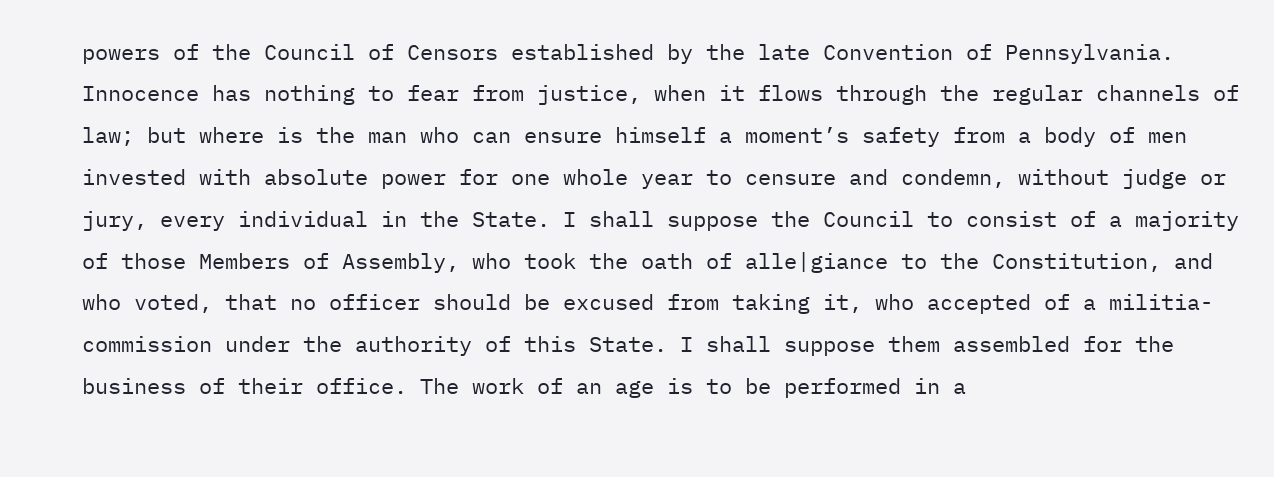powers of the Council of Censors established by the late Convention of Pennsylvania. Innocence has nothing to fear from justice, when it flows through the regular channels of law; but where is the man who can ensure himself a moment’s safety from a body of men invested with absolute power for one whole year to censure and condemn, without judge or jury, every individual in the State. I shall suppose the Council to consist of a majority of those Members of Assembly, who took the oath of alle|giance to the Constitution, and who voted, that no officer should be excused from taking it, who accepted of a militia-commission under the authority of this State. I shall suppose them assembled for the business of their office. The work of an age is to be performed in a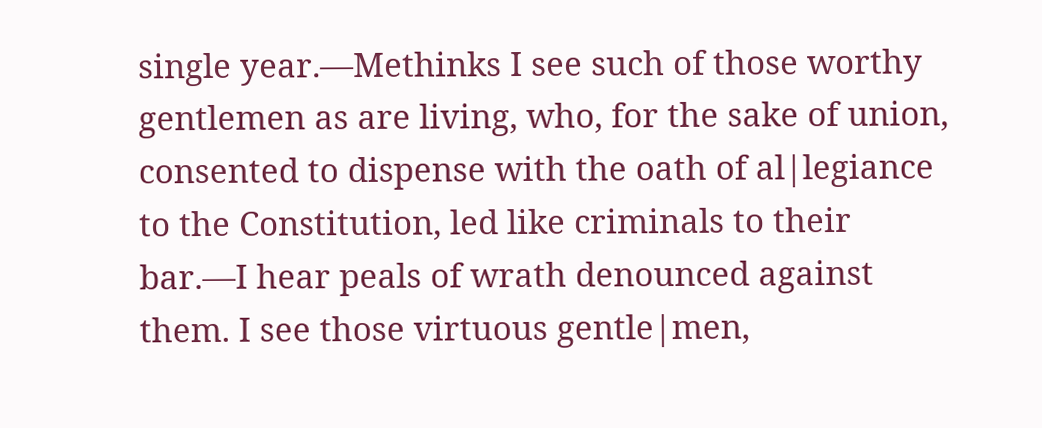single year.—Methinks I see such of those worthy gentlemen as are living, who, for the sake of union, consented to dispense with the oath of al|legiance to the Constitution, led like criminals to their bar.—I hear peals of wrath denounced against them. I see those virtuous gentle|men,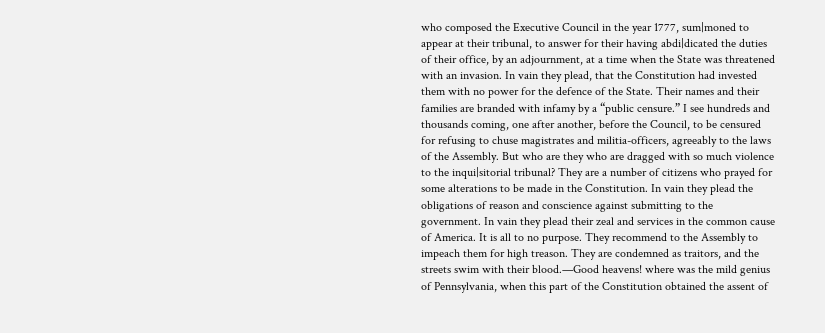who composed the Executive Council in the year 1777, sum|moned to appear at their tribunal, to answer for their having abdi|dicated the duties of their office, by an adjournment, at a time when the State was threatened with an invasion. In vain they plead, that the Constitution had invested them with no power for the defence of the State. Their names and their families are branded with infamy by a “public censure.” I see hundreds and thousands coming, one after another, before the Council, to be censured for refusing to chuse magistrates and militia-officers, agreeably to the laws of the Assembly. But who are they who are dragged with so much violence to the inqui|sitorial tribunal? They are a number of citizens who prayed for some alterations to be made in the Constitution. In vain they plead the obligations of reason and conscience against submitting to the government. In vain they plead their zeal and services in the common cause of America. It is all to no purpose. They recommend to the Assembly to impeach them for high treason. They are condemned as traitors, and the streets swim with their blood.—Good heavens! where was the mild genius of Pennsylvania, when this part of the Constitution obtained the assent of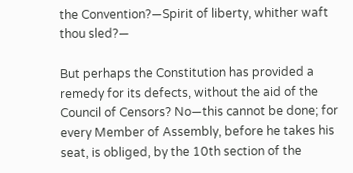the Convention?—Spirit of liberty, whither waft thou sled?—

But perhaps the Constitution has provided a remedy for its defects, without the aid of the Council of Censors? No—this cannot be done; for every Member of Assembly, before he takes his seat, is obliged, by the 10th section of the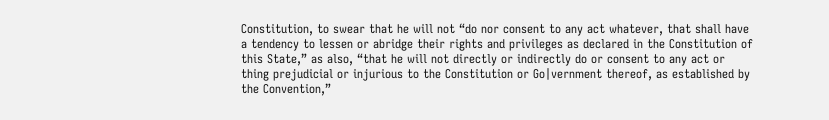Constitution, to swear that he will not “do nor consent to any act whatever, that shall have a tendency to lessen or abridge their rights and privileges as declared in the Constitution of this State,” as also, “that he will not directly or indirectly do or consent to any act or thing prejudicial or injurious to the Constitution or Go|vernment thereof, as established by the Convention,”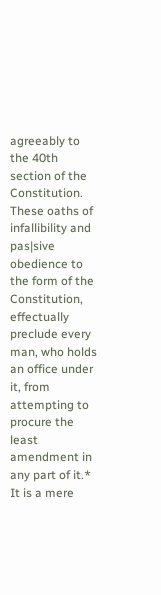agreeably to the 40th section of the Constitution. These oaths of infallibility and pas|sive obedience to the form of the Constitution, effectually preclude every man, who holds an office under it, from attempting to procure the least amendment in any part of it.* It is a mere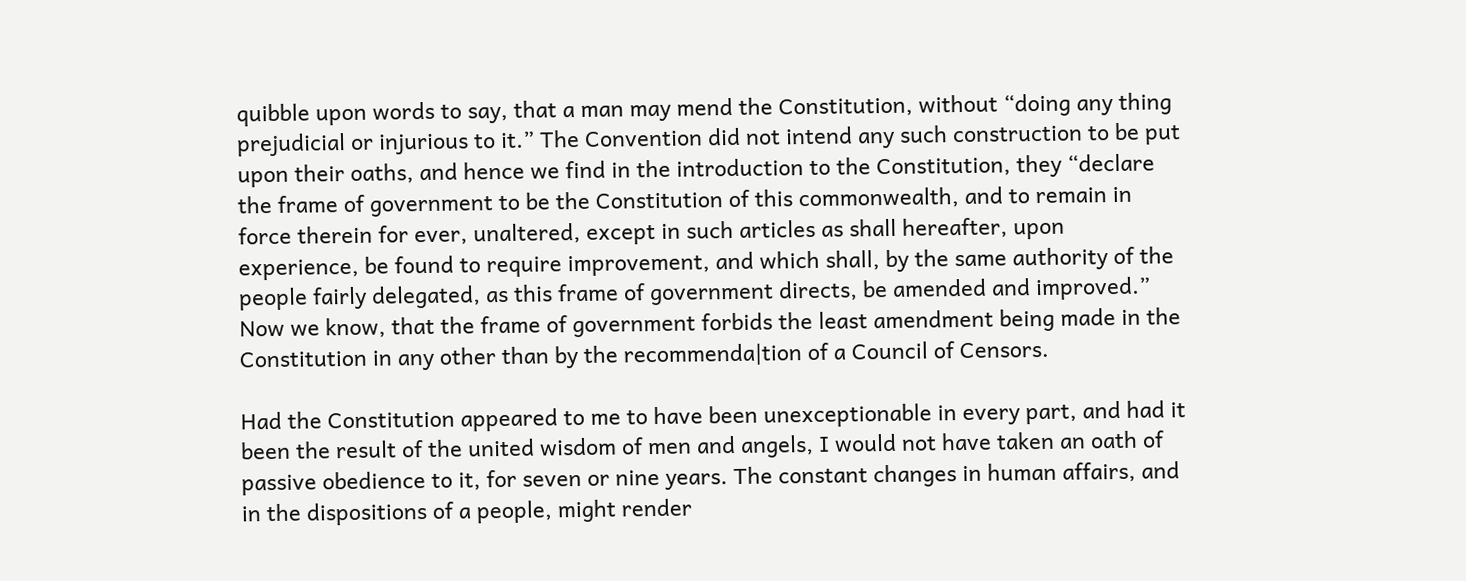quibble upon words to say, that a man may mend the Constitution, without “doing any thing prejudicial or injurious to it.” The Convention did not intend any such construction to be put upon their oaths, and hence we find in the introduction to the Constitution, they “declare the frame of government to be the Constitution of this commonwealth, and to remain in force therein for ever, unaltered, except in such articles as shall hereafter, upon experience, be found to require improvement, and which shall, by the same authority of the people fairly delegated, as this frame of government directs, be amended and improved.” Now we know, that the frame of government forbids the least amendment being made in the Constitution in any other than by the recommenda|tion of a Council of Censors.

Had the Constitution appeared to me to have been unexceptionable in every part, and had it been the result of the united wisdom of men and angels, I would not have taken an oath of passive obedience to it, for seven or nine years. The constant changes in human affairs, and in the dispositions of a people, might render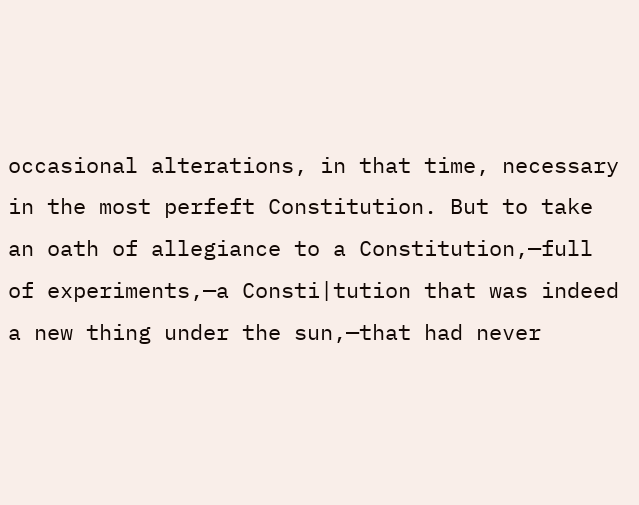occasional alterations, in that time, necessary in the most perfeft Constitution. But to take an oath of allegiance to a Constitution,—full of experiments,—a Consti|tution that was indeed a new thing under the sun,—that had never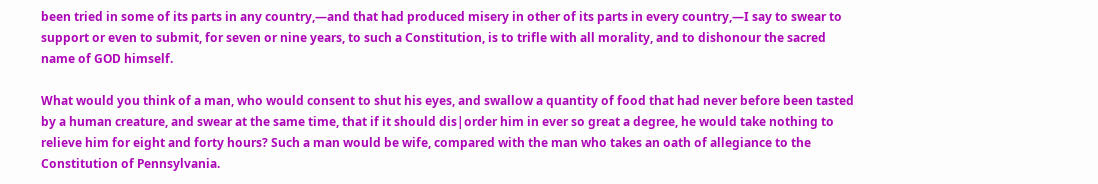been tried in some of its parts in any country,—and that had produced misery in other of its parts in every country,—I say to swear to support or even to submit, for seven or nine years, to such a Constitution, is to trifle with all morality, and to dishonour the sacred name of GOD himself.

What would you think of a man, who would consent to shut his eyes, and swallow a quantity of food that had never before been tasted by a human creature, and swear at the same time, that if it should dis|order him in ever so great a degree, he would take nothing to relieve him for eight and forty hours? Such a man would be wife, compared with the man who takes an oath of allegiance to the Constitution of Pennsylvania.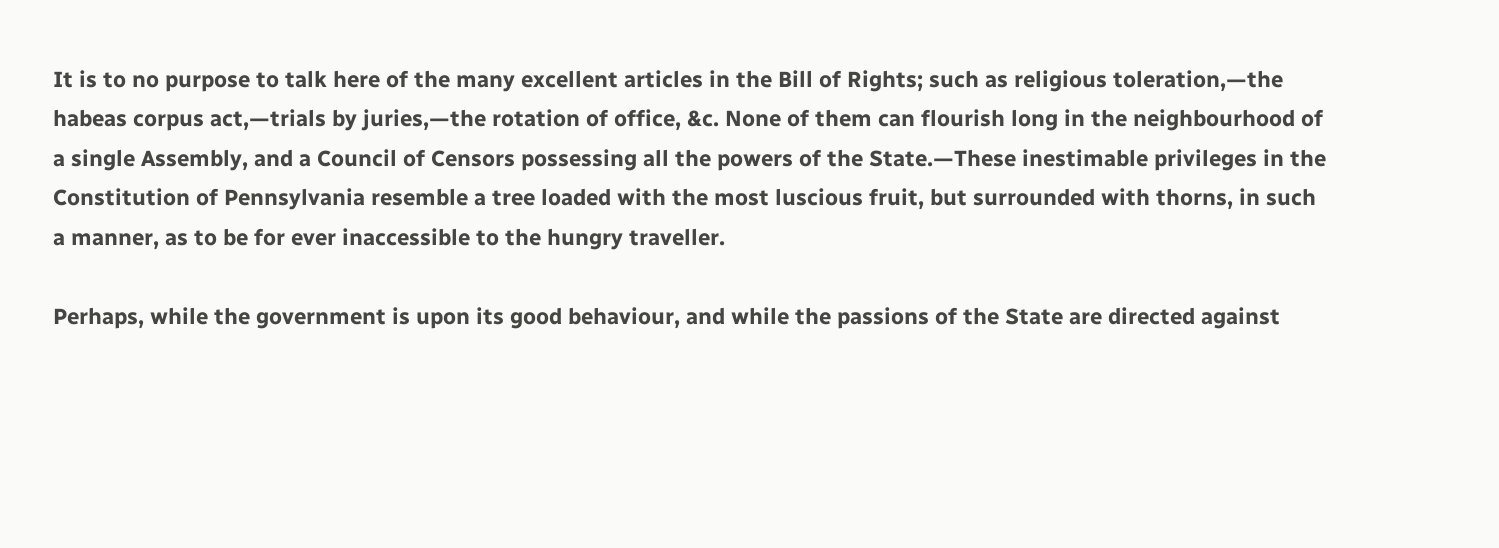It is to no purpose to talk here of the many excellent articles in the Bill of Rights; such as religious toleration,—the habeas corpus act,—trials by juries,—the rotation of office, &c. None of them can flourish long in the neighbourhood of a single Assembly, and a Council of Censors possessing all the powers of the State.—These inestimable privileges in the Constitution of Pennsylvania resemble a tree loaded with the most luscious fruit, but surrounded with thorns, in such a manner, as to be for ever inaccessible to the hungry traveller.

Perhaps, while the government is upon its good behaviour, and while the passions of the State are directed against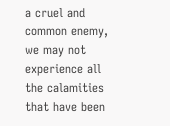a cruel and common enemy, we may not experience all the calamities that have been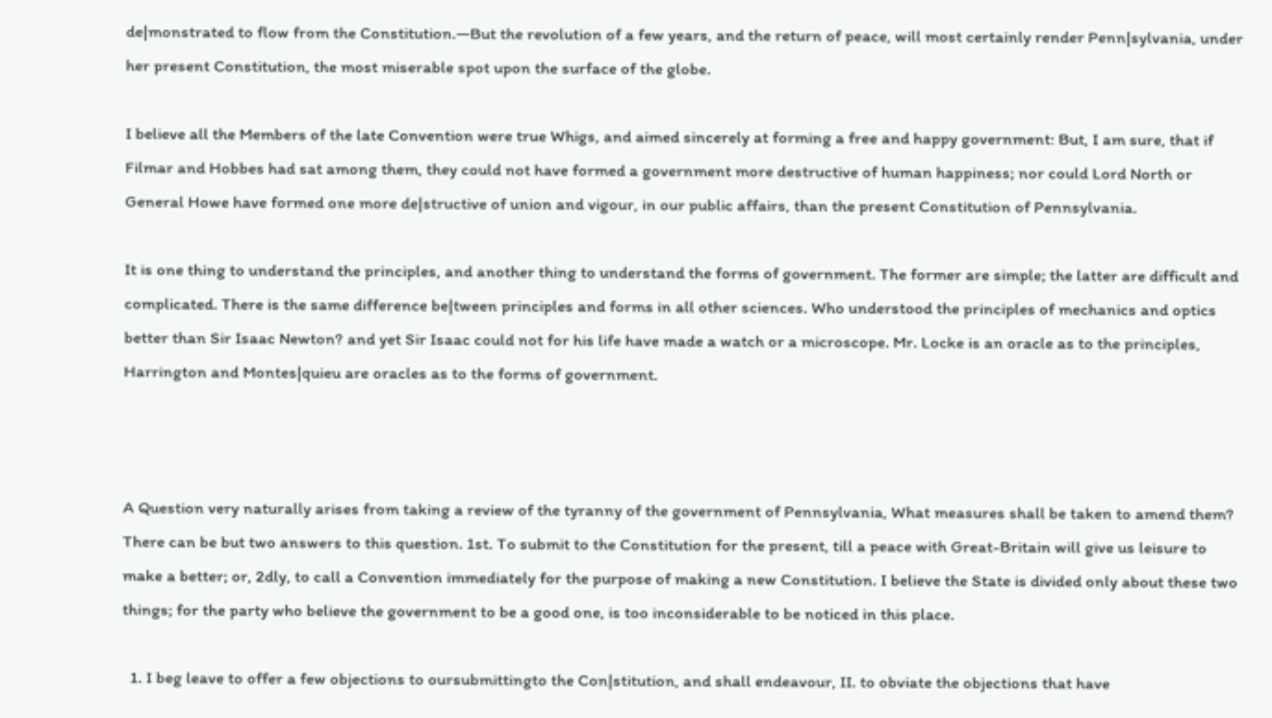de|monstrated to flow from the Constitution.—But the revolution of a few years, and the return of peace, will most certainly render Penn|sylvania, under her present Constitution, the most miserable spot upon the surface of the globe.

I believe all the Members of the late Convention were true Whigs, and aimed sincerely at forming a free and happy government: But, I am sure, that if Filmar and Hobbes had sat among them, they could not have formed a government more destructive of human happiness; nor could Lord North or General Howe have formed one more de|structive of union and vigour, in our public affairs, than the present Constitution of Pennsylvania.

It is one thing to understand the principles, and another thing to understand the forms of government. The former are simple; the latter are difficult and complicated. There is the same difference be|tween principles and forms in all other sciences. Who understood the principles of mechanics and optics better than Sir Isaac Newton? and yet Sir Isaac could not for his life have made a watch or a microscope. Mr. Locke is an oracle as to the principles, Harrington and Montes|quieu are oracles as to the forms of government.



A Question very naturally arises from taking a review of the tyranny of the government of Pennsylvania, What measures shall be taken to amend them? There can be but two answers to this question. 1st. To submit to the Constitution for the present, till a peace with Great-Britain will give us leisure to make a better; or, 2dly, to call a Convention immediately for the purpose of making a new Constitution. I believe the State is divided only about these two things; for the party who believe the government to be a good one, is too inconsiderable to be noticed in this place.

  1. I beg leave to offer a few objections to oursubmittingto the Con|stitution, and shall endeavour, II. to obviate the objections that have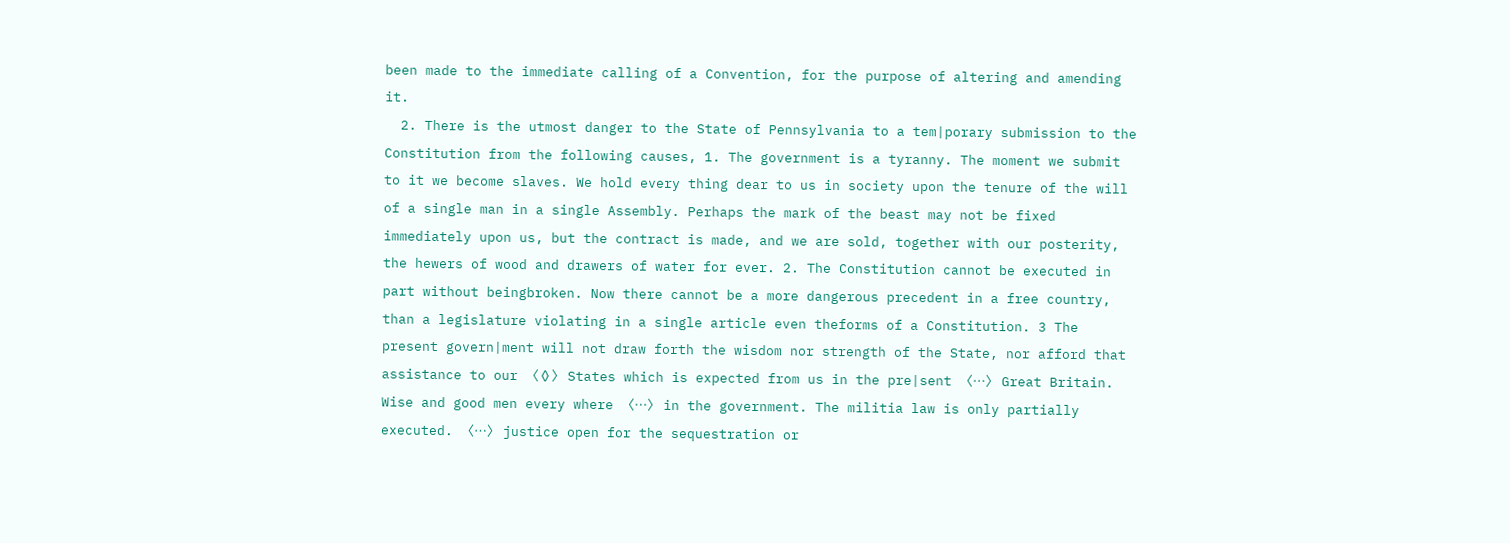been made to the immediate calling of a Convention, for the purpose of altering and amending it.
  2. There is the utmost danger to the State of Pennsylvania to a tem|porary submission to the Constitution from the following causes, 1. The government is a tyranny. The moment we submit to it we become slaves. We hold every thing dear to us in society upon the tenure of the will of a single man in a single Assembly. Perhaps the mark of the beast may not be fixed immediately upon us, but the contract is made, and we are sold, together with our posterity, the hewers of wood and drawers of water for ever. 2. The Constitution cannot be executed in part without beingbroken. Now there cannot be a more dangerous precedent in a free country, than a legislature violating in a single article even theforms of a Constitution. 3 The present govern|ment will not draw forth the wisdom nor strength of the State, nor afford that assistance to our 〈◊〉 States which is expected from us in the pre|sent 〈…〉 Great Britain. Wise and good men every where 〈…〉 in the government. The militia law is only partially executed. 〈…〉 justice open for the sequestration or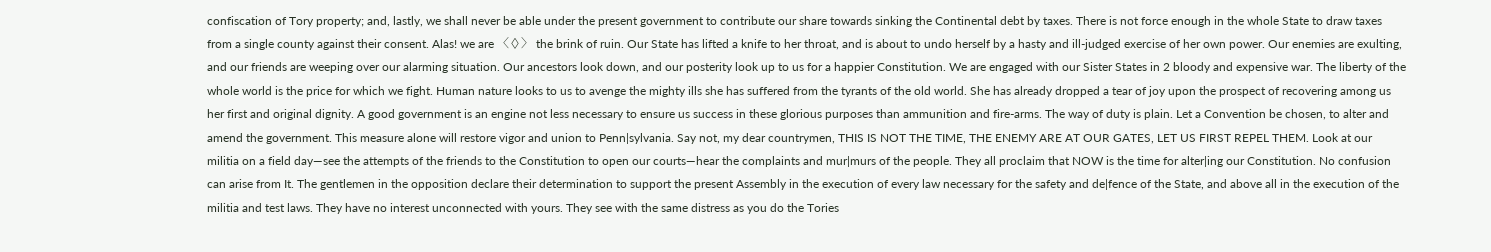confiscation of Tory property; and, lastly, we shall never be able under the present government to contribute our share towards sinking the Continental debt by taxes. There is not force enough in the whole State to draw taxes from a single county against their consent. Alas! we are 〈◊〉 the brink of ruin. Our State has lifted a knife to her throat, and is about to undo herself by a hasty and ill-judged exercise of her own power. Our enemies are exulting, and our friends are weeping over our alarming situation. Our ancestors look down, and our posterity look up to us for a happier Constitution. We are engaged with our Sister States in 2 bloody and expensive war. The liberty of the whole world is the price for which we fight. Human nature looks to us to avenge the mighty ills she has suffered from the tyrants of the old world. She has already dropped a tear of joy upon the prospect of recovering among us her first and original dignity. A good government is an engine not less necessary to ensure us success in these glorious purposes than ammunition and fire-arms. The way of duty is plain. Let a Convention be chosen, to alter and amend the government. This measure alone will restore vigor and union to Penn|sylvania. Say not, my dear countrymen, THIS IS NOT THE TIME, THE ENEMY ARE AT OUR GATES, LET US FIRST REPEL THEM. Look at our militia on a field day—see the attempts of the friends to the Constitution to open our courts—hear the complaints and mur|murs of the people. They all proclaim that NOW is the time for alter|ing our Constitution. No confusion can arise from It. The gentlemen in the opposition declare their determination to support the present Assembly in the execution of every law necessary for the safety and de|fence of the State, and above all in the execution of the militia and test laws. They have no interest unconnected with yours. They see with the same distress as you do the Tories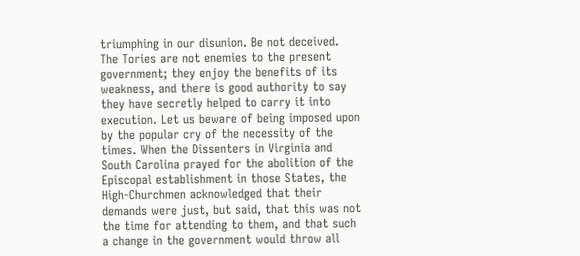triumphing in our disunion. Be not deceived. The Tories are not enemies to the present government; they enjoy the benefits of its weakness, and there is good authority to say they have secretly helped to carry it into execution. Let us beware of being imposed upon by the popular cry of the necessity of the times. When the Dissenters in Virginia and South Carolina prayed for the abolition of the Episcopal establishment in those States, the High-Churchmen acknowledged that their demands were just, but said, that this was not the time for attending to them, and that such a change in the government would throw all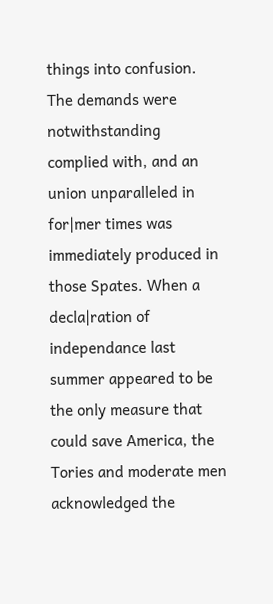things into confusion. The demands were notwithstanding complied with, and an union unparalleled in for|mer times was immediately produced in those Spates. When a decla|ration of independance last summer appeared to be the only measure that could save America, the Tories and moderate men acknowledged the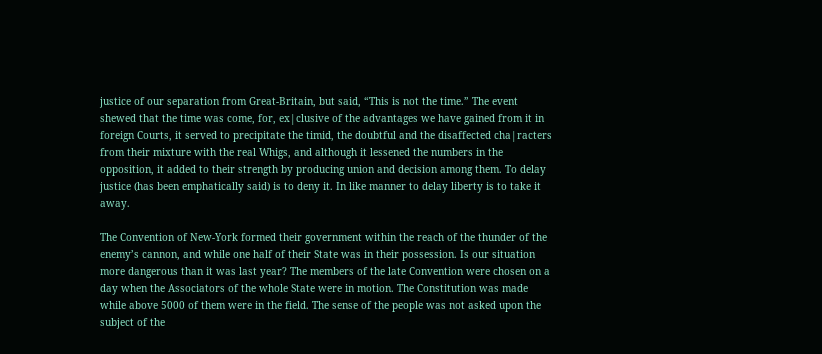justice of our separation from Great-Britain, but said, “This is not the time.” The event shewed that the time was come, for, ex|clusive of the advantages we have gained from it in foreign Courts, it served to precipitate the timid, the doubtful and the disaffected cha|racters from their mixture with the real Whigs, and although it lessened the numbers in the opposition, it added to their strength by producing union and decision among them. To delay justice (has been emphatically said) is to deny it. In like manner to delay liberty is to take it away.

The Convention of New-York formed their government within the reach of the thunder of the enemy’s cannon, and while one half of their State was in their possession. Is our situation more dangerous than it was last year? The members of the late Convention were chosen on a day when the Associators of the whole State were in motion. The Constitution was made while above 5000 of them were in the field. The sense of the people was not asked upon the subject of the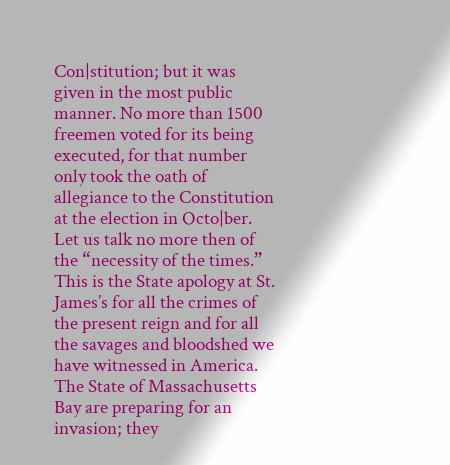Con|stitution; but it was given in the most public manner. No more than 1500 freemen voted for its being executed, for that number only took the oath of allegiance to the Constitution at the election in Octo|ber. Let us talk no more then of the “necessity of the times.” This is the State apology at St. James’s for all the crimes of the present reign and for all the savages and bloodshed we have witnessed in America. The State of Massachusetts Bay are preparing for an invasion; they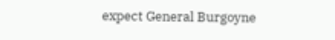expect General Burgoyne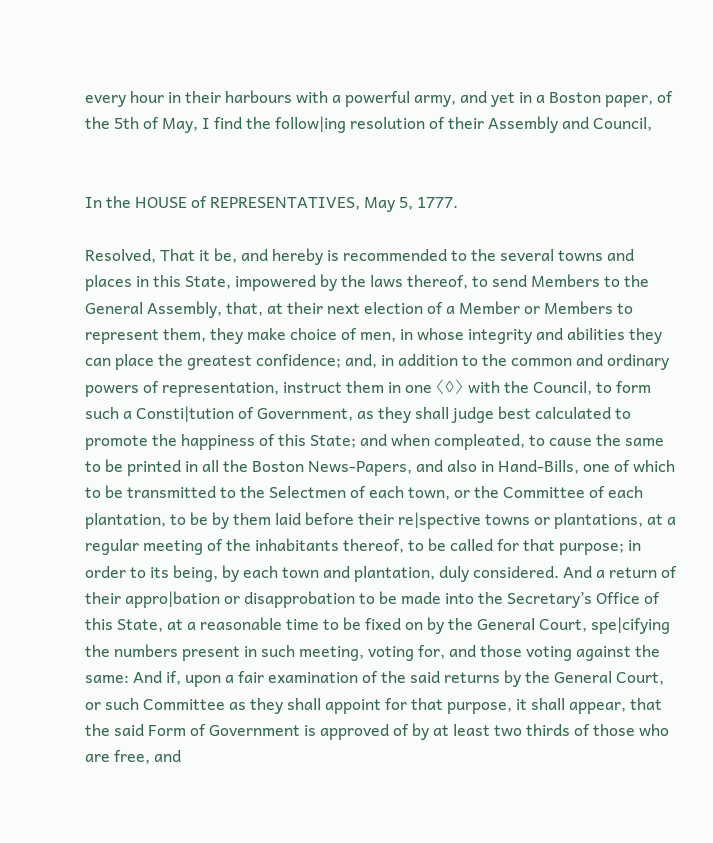every hour in their harbours with a powerful army, and yet in a Boston paper, of the 5th of May, I find the follow|ing resolution of their Assembly and Council,


In the HOUSE of REPRESENTATIVES, May 5, 1777.

Resolved, That it be, and hereby is recommended to the several towns and places in this State, impowered by the laws thereof, to send Members to the General Assembly, that, at their next election of a Member or Members to represent them, they make choice of men, in whose integrity and abilities they can place the greatest confidence; and, in addition to the common and ordinary powers of representation, instruct them in one 〈◊〉 with the Council, to form such a Consti|tution of Government, as they shall judge best calculated to promote the happiness of this State; and when compleated, to cause the same to be printed in all the Boston News-Papers, and also in Hand-Bills, one of which to be transmitted to the Selectmen of each town, or the Committee of each plantation, to be by them laid before their re|spective towns or plantations, at a regular meeting of the inhabitants thereof, to be called for that purpose; in order to its being, by each town and plantation, duly considered. And a return of their appro|bation or disapprobation to be made into the Secretary’s Office of this State, at a reasonable time to be fixed on by the General Court, spe|cifying the numbers present in such meeting, voting for, and those voting against the same: And if, upon a fair examination of the said returns by the General Court, or such Committee as they shall appoint for that purpose, it shall appear, that the said Form of Government is approved of by at least two thirds of those who are free, and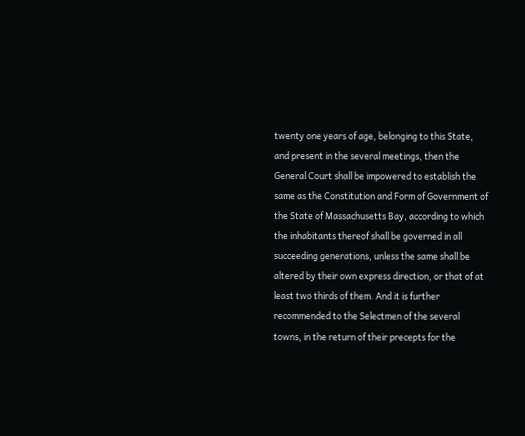twenty one years of age, belonging to this State, and present in the several meetings, then the General Court shall be impowered to establish the same as the Constitution and Form of Government of the State of Massachusetts Bay, according to which the inhabitants thereof shall be governed in all succeeding generations, unless the same shall be altered by their own express direction, or that of at least two thirds of them. And it is further recommended to the Selectmen of the several towns, in the return of their precepts for the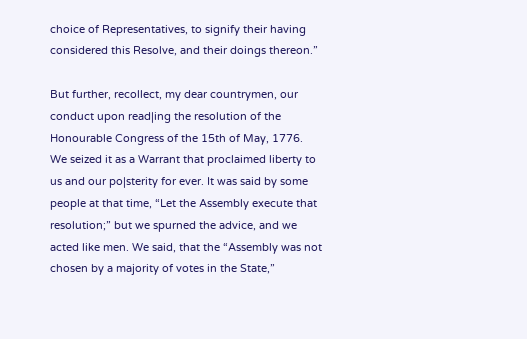choice of Representatives, to signify their having considered this Resolve, and their doings thereon.”

But further, recollect, my dear countrymen, our conduct upon read|ing the resolution of the Honourable Congress of the 15th of May, 1776. We seized it as a Warrant that proclaimed liberty to us and our po|sterity for ever. It was said by some people at that time, “Let the Assembly execute that resolution;” but we spurned the advice, and we acted like men. We said, that the “Assembly was not chosen by a majority of votes in the State,”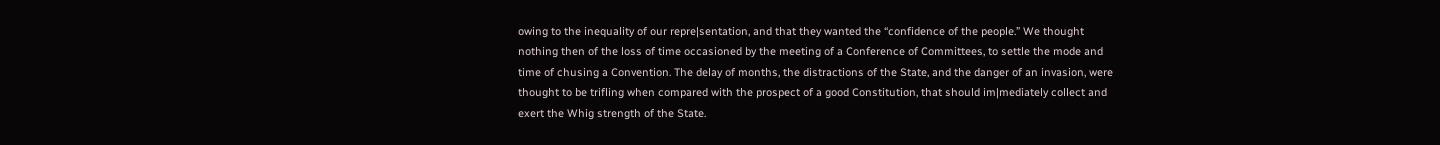owing to the inequality of our repre|sentation, and that they wanted the “confidence of the people.” We thought nothing then of the loss of time occasioned by the meeting of a Conference of Committees, to settle the mode and time of chusing a Convention. The delay of months, the distractions of the State, and the danger of an invasion, were thought to be trifling when compared with the prospect of a good Constitution, that should im|mediately collect and exert the Whig strength of the State.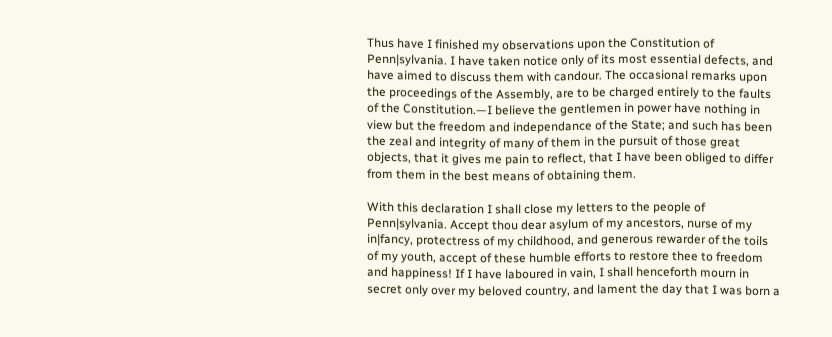Thus have I finished my observations upon the Constitution of Penn|sylvania. I have taken notice only of its most essential defects, and have aimed to discuss them with candour. The occasional remarks upon the proceedings of the Assembly, are to be charged entirely to the faults of the Constitution.—I believe the gentlemen in power have nothing in view but the freedom and independance of the State; and such has been the zeal and integrity of many of them in the pursuit of those great objects, that it gives me pain to reflect, that I have been obliged to differ from them in the best means of obtaining them.

With this declaration I shall close my letters to the people of Penn|sylvania. Accept thou dear asylum of my ancestors, nurse of my in|fancy, protectress of my childhood, and generous rewarder of the toils of my youth, accept of these humble efforts to restore thee to freedom and happiness! If I have laboured in vain, I shall henceforth mourn in secret only over my beloved country, and lament the day that I was born a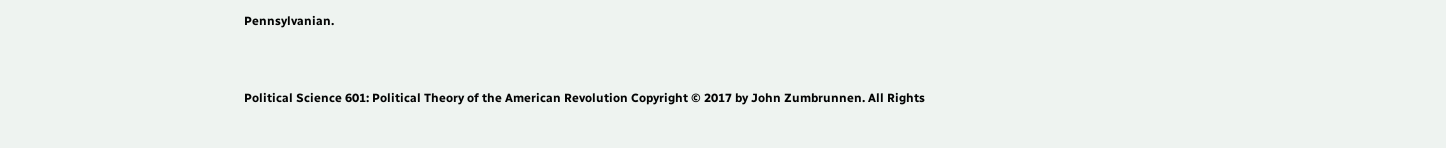Pennsylvanian.


Political Science 601: Political Theory of the American Revolution Copyright © 2017 by John Zumbrunnen. All Rights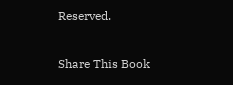Reserved.

Share This Book